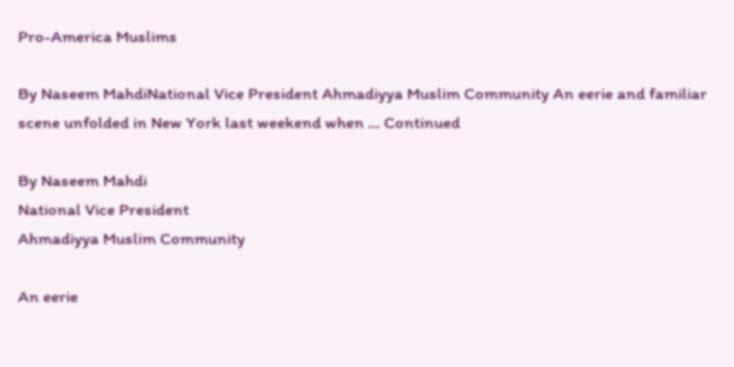Pro-America Muslims

By Naseem MahdiNational Vice President Ahmadiyya Muslim Community An eerie and familiar scene unfolded in New York last weekend when … Continued

By Naseem Mahdi
National Vice President
Ahmadiyya Muslim Community

An eerie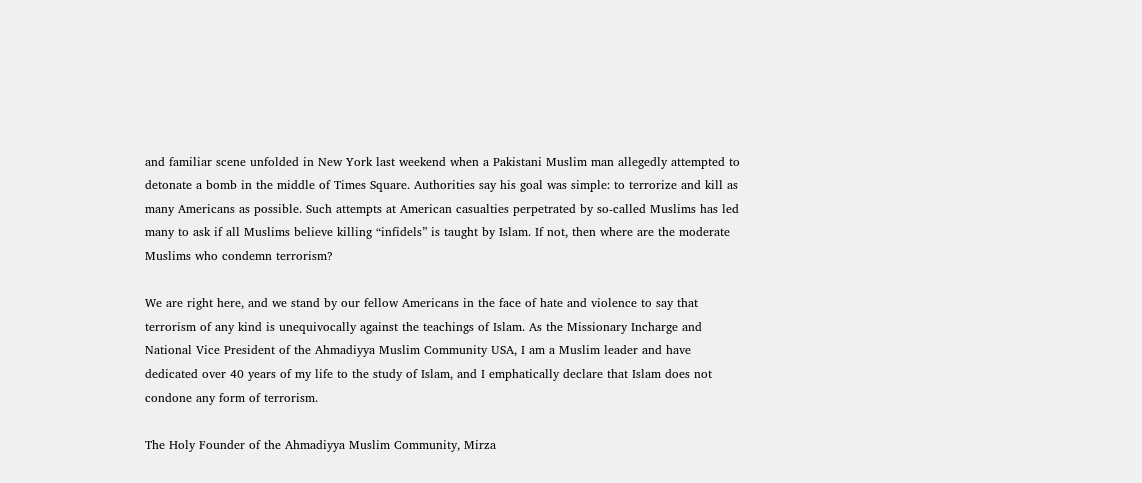and familiar scene unfolded in New York last weekend when a Pakistani Muslim man allegedly attempted to detonate a bomb in the middle of Times Square. Authorities say his goal was simple: to terrorize and kill as many Americans as possible. Such attempts at American casualties perpetrated by so-called Muslims has led many to ask if all Muslims believe killing “infidels” is taught by Islam. If not, then where are the moderate Muslims who condemn terrorism?

We are right here, and we stand by our fellow Americans in the face of hate and violence to say that terrorism of any kind is unequivocally against the teachings of Islam. As the Missionary Incharge and National Vice President of the Ahmadiyya Muslim Community USA, I am a Muslim leader and have dedicated over 40 years of my life to the study of Islam, and I emphatically declare that Islam does not condone any form of terrorism.

The Holy Founder of the Ahmadiyya Muslim Community, Mirza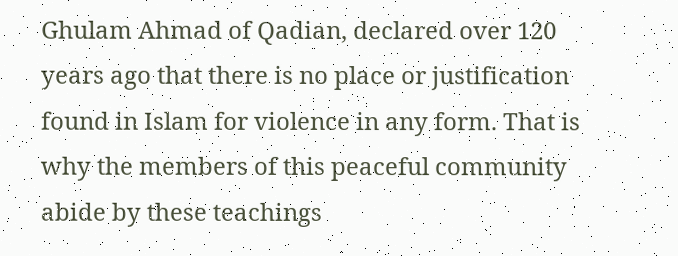Ghulam Ahmad of Qadian, declared over 120 years ago that there is no place or justification found in Islam for violence in any form. That is why the members of this peaceful community abide by these teachings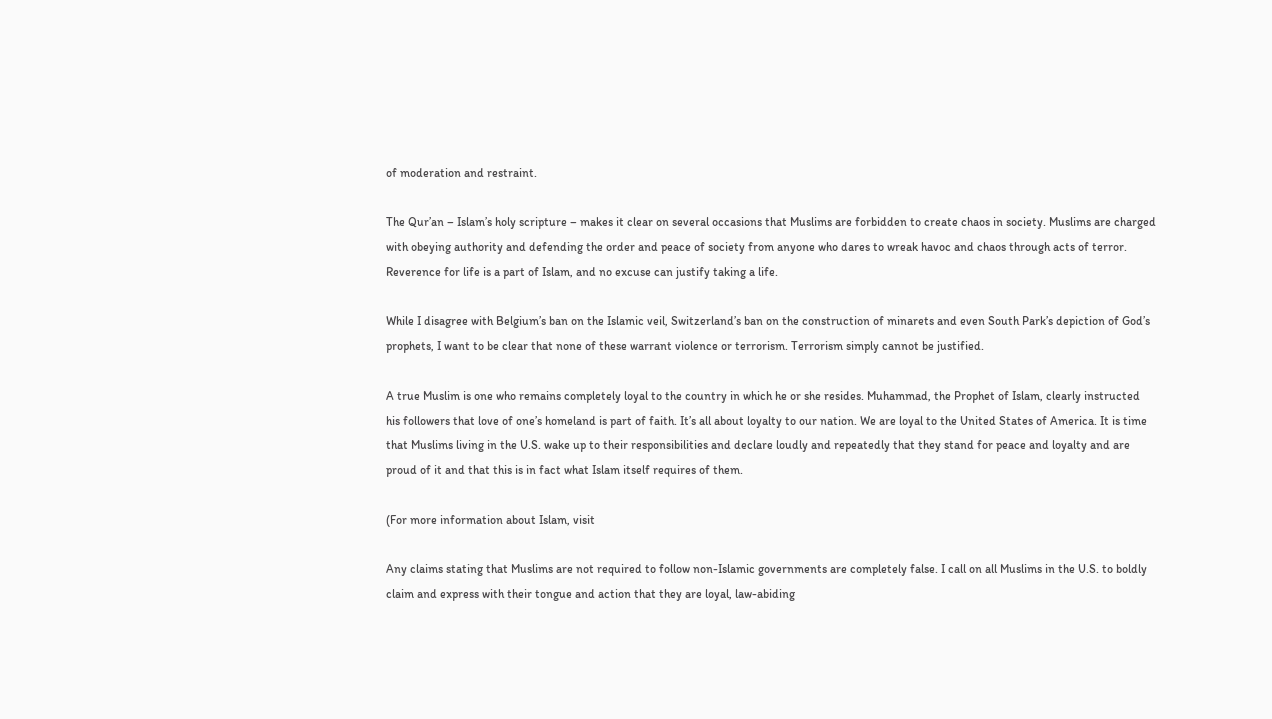of moderation and restraint.

The Qur’an – Islam’s holy scripture – makes it clear on several occasions that Muslims are forbidden to create chaos in society. Muslims are charged with obeying authority and defending the order and peace of society from anyone who dares to wreak havoc and chaos through acts of terror. Reverence for life is a part of Islam, and no excuse can justify taking a life.

While I disagree with Belgium’s ban on the Islamic veil, Switzerland’s ban on the construction of minarets and even South Park’s depiction of God’s prophets, I want to be clear that none of these warrant violence or terrorism. Terrorism simply cannot be justified.

A true Muslim is one who remains completely loyal to the country in which he or she resides. Muhammad, the Prophet of Islam, clearly instructed his followers that love of one’s homeland is part of faith. It’s all about loyalty to our nation. We are loyal to the United States of America. It is time that Muslims living in the U.S. wake up to their responsibilities and declare loudly and repeatedly that they stand for peace and loyalty and are proud of it and that this is in fact what Islam itself requires of them.

(For more information about Islam, visit

Any claims stating that Muslims are not required to follow non-Islamic governments are completely false. I call on all Muslims in the U.S. to boldly claim and express with their tongue and action that they are loyal, law-abiding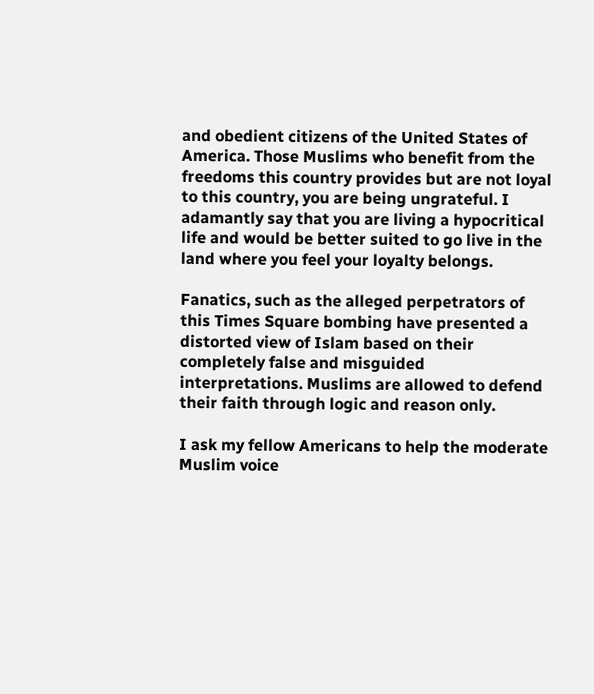and obedient citizens of the United States of America. Those Muslims who benefit from the freedoms this country provides but are not loyal to this country, you are being ungrateful. I adamantly say that you are living a hypocritical life and would be better suited to go live in the land where you feel your loyalty belongs.

Fanatics, such as the alleged perpetrators of this Times Square bombing have presented a distorted view of Islam based on their completely false and misguided interpretations. Muslims are allowed to defend their faith through logic and reason only.

I ask my fellow Americans to help the moderate Muslim voice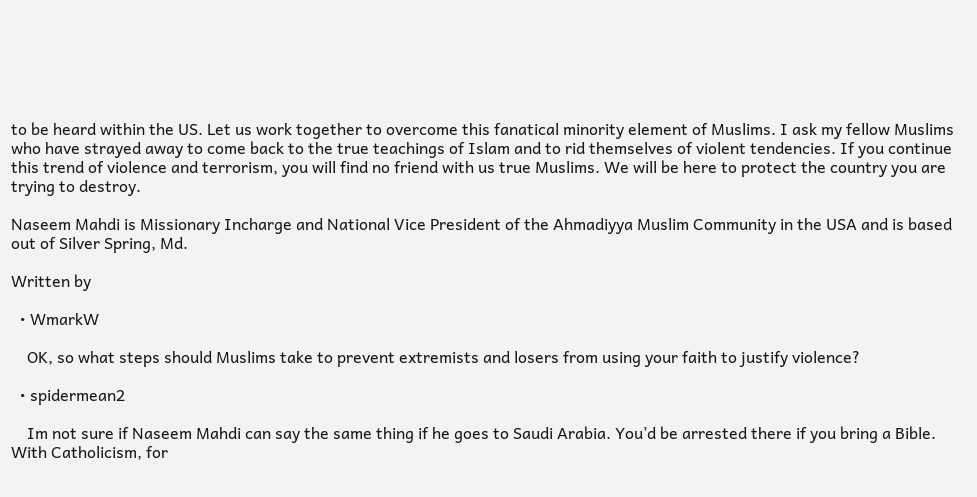to be heard within the US. Let us work together to overcome this fanatical minority element of Muslims. I ask my fellow Muslims who have strayed away to come back to the true teachings of Islam and to rid themselves of violent tendencies. If you continue this trend of violence and terrorism, you will find no friend with us true Muslims. We will be here to protect the country you are trying to destroy.

Naseem Mahdi is Missionary Incharge and National Vice President of the Ahmadiyya Muslim Community in the USA and is based out of Silver Spring, Md.

Written by

  • WmarkW

    OK, so what steps should Muslims take to prevent extremists and losers from using your faith to justify violence?

  • spidermean2

    Im not sure if Naseem Mahdi can say the same thing if he goes to Saudi Arabia. You’d be arrested there if you bring a Bible. With Catholicism, for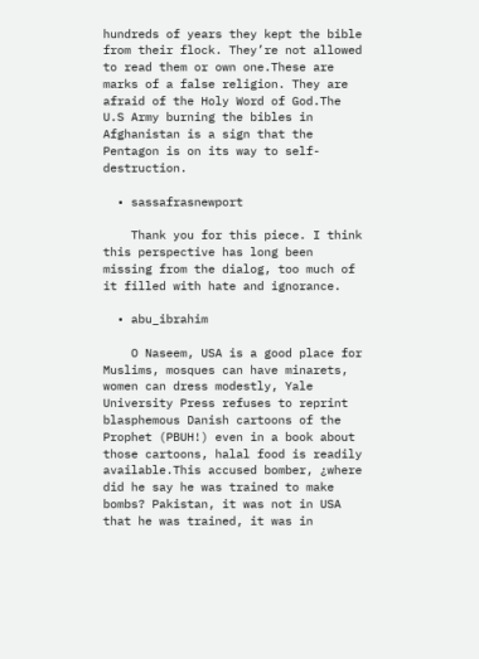hundreds of years they kept the bible from their flock. They’re not allowed to read them or own one.These are marks of a false religion. They are afraid of the Holy Word of God.The U.S Army burning the bibles in Afghanistan is a sign that the Pentagon is on its way to self-destruction.

  • sassafrasnewport

    Thank you for this piece. I think this perspective has long been missing from the dialog, too much of it filled with hate and ignorance.

  • abu_ibrahim

    O Naseem, USA is a good place for Muslims, mosques can have minarets, women can dress modestly, Yale University Press refuses to reprint blasphemous Danish cartoons of the Prophet (PBUH!) even in a book about those cartoons, halal food is readily available.This accused bomber, ¿where did he say he was trained to make bombs? Pakistan, it was not in USA that he was trained, it was in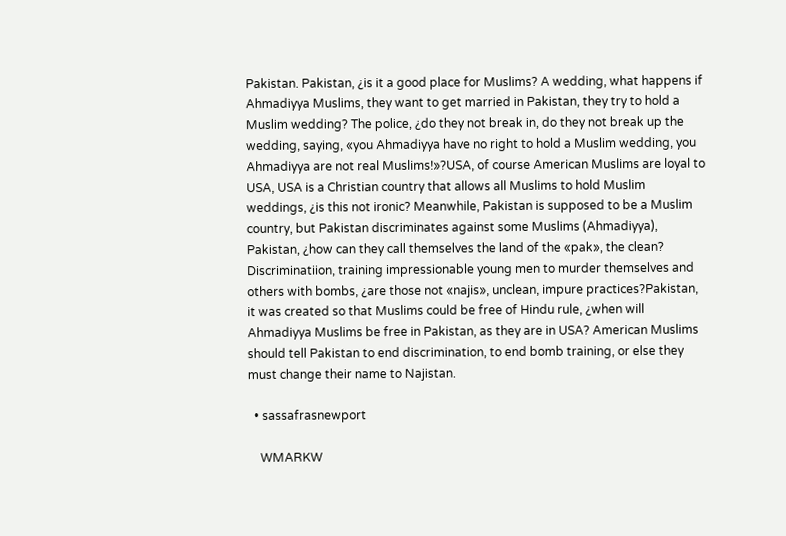Pakistan. Pakistan, ¿is it a good place for Muslims? A wedding, what happens if Ahmadiyya Muslims, they want to get married in Pakistan, they try to hold a Muslim wedding? The police, ¿do they not break in, do they not break up the wedding, saying, «you Ahmadiyya have no right to hold a Muslim wedding, you Ahmadiyya are not real Muslims!»?USA, of course American Muslims are loyal to USA, USA is a Christian country that allows all Muslims to hold Muslim weddings, ¿is this not ironic? Meanwhile, Pakistan is supposed to be a Muslim country, but Pakistan discriminates against some Muslims (Ahmadiyya), Pakistan, ¿how can they call themselves the land of the «pak», the clean? Discriminatiion, training impressionable young men to murder themselves and others with bombs, ¿are those not «najis», unclean, impure practices?Pakistan, it was created so that Muslims could be free of Hindu rule, ¿when will Ahmadiyya Muslims be free in Pakistan, as they are in USA? American Muslims should tell Pakistan to end discrimination, to end bomb training, or else they must change their name to Najistan.

  • sassafrasnewport

    WMARKW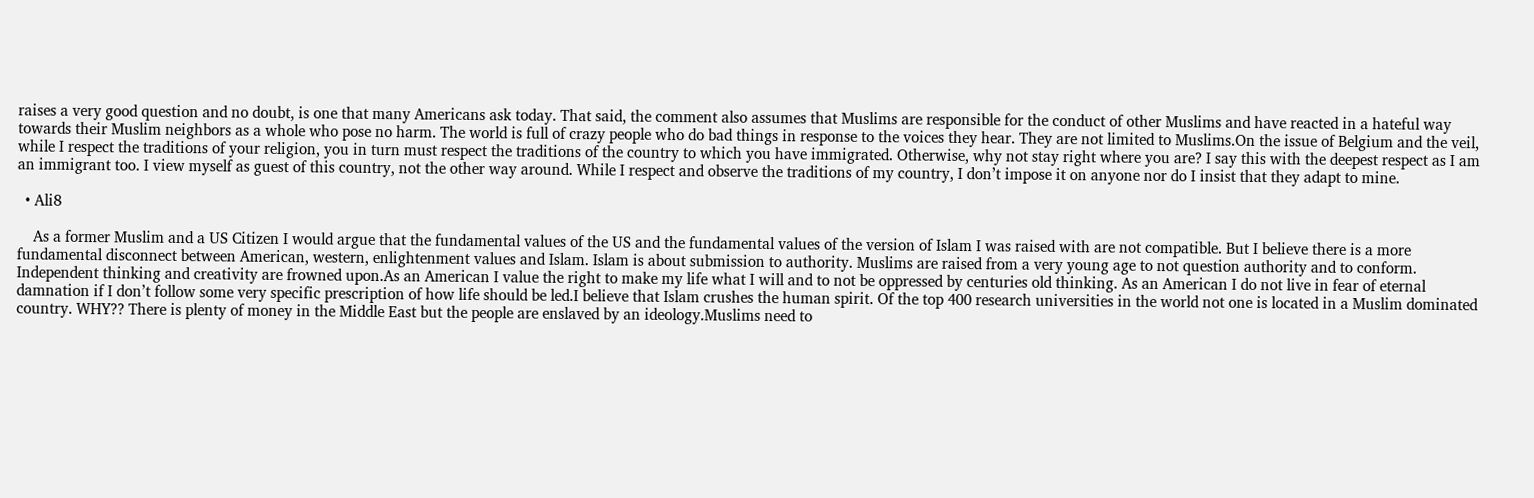raises a very good question and no doubt, is one that many Americans ask today. That said, the comment also assumes that Muslims are responsible for the conduct of other Muslims and have reacted in a hateful way towards their Muslim neighbors as a whole who pose no harm. The world is full of crazy people who do bad things in response to the voices they hear. They are not limited to Muslims.On the issue of Belgium and the veil, while I respect the traditions of your religion, you in turn must respect the traditions of the country to which you have immigrated. Otherwise, why not stay right where you are? I say this with the deepest respect as I am an immigrant too. I view myself as guest of this country, not the other way around. While I respect and observe the traditions of my country, I don’t impose it on anyone nor do I insist that they adapt to mine.

  • Ali8

    As a former Muslim and a US Citizen I would argue that the fundamental values of the US and the fundamental values of the version of Islam I was raised with are not compatible. But I believe there is a more fundamental disconnect between American, western, enlightenment values and Islam. Islam is about submission to authority. Muslims are raised from a very young age to not question authority and to conform. Independent thinking and creativity are frowned upon.As an American I value the right to make my life what I will and to not be oppressed by centuries old thinking. As an American I do not live in fear of eternal damnation if I don’t follow some very specific prescription of how life should be led.I believe that Islam crushes the human spirit. Of the top 400 research universities in the world not one is located in a Muslim dominated country. WHY?? There is plenty of money in the Middle East but the people are enslaved by an ideology.Muslims need to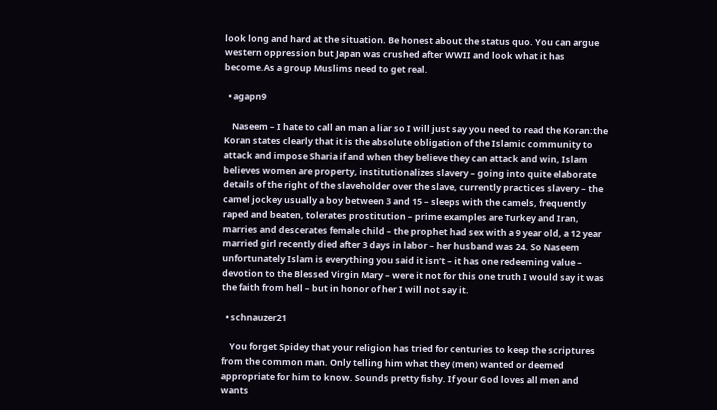look long and hard at the situation. Be honest about the status quo. You can argue western oppression but Japan was crushed after WWII and look what it has become.As a group Muslims need to get real.

  • agapn9

    Naseem – I hate to call an man a liar so I will just say you need to read the Koran:the Koran states clearly that it is the absolute obligation of the Islamic community to attack and impose Sharia if and when they believe they can attack and win, Islam believes women are property, institutionalizes slavery – going into quite elaborate details of the right of the slaveholder over the slave, currently practices slavery – the camel jockey usually a boy between 3 and 15 – sleeps with the camels, frequently raped and beaten, tolerates prostitution – prime examples are Turkey and Iran, marries and descerates female child – the prophet had sex with a 9 year old, a 12 year married girl recently died after 3 days in labor – her husband was 24. So Naseem unfortunately Islam is everything you said it isn’t – it has one redeeming value – devotion to the Blessed Virgin Mary – were it not for this one truth I would say it was the faith from hell – but in honor of her I will not say it.

  • schnauzer21

    You forget Spidey that your religion has tried for centuries to keep the scriptures from the common man. Only telling him what they (men) wanted or deemed appropriate for him to know. Sounds pretty fishy. If your God loves all men and wants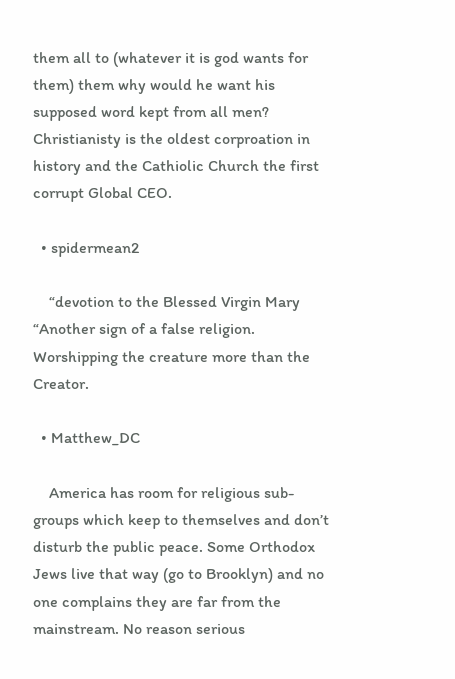them all to (whatever it is god wants for them) them why would he want his supposed word kept from all men? Christianisty is the oldest corproation in history and the Cathiolic Church the first corrupt Global CEO.

  • spidermean2

    “devotion to the Blessed Virgin Mary “Another sign of a false religion. Worshipping the creature more than the Creator.

  • Matthew_DC

    America has room for religious sub-groups which keep to themselves and don’t disturb the public peace. Some Orthodox Jews live that way (go to Brooklyn) and no one complains they are far from the mainstream. No reason serious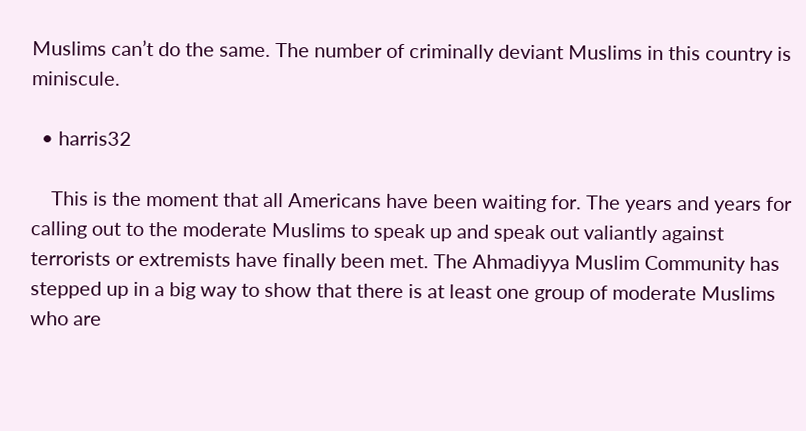Muslims can’t do the same. The number of criminally deviant Muslims in this country is miniscule.

  • harris32

    This is the moment that all Americans have been waiting for. The years and years for calling out to the moderate Muslims to speak up and speak out valiantly against terrorists or extremists have finally been met. The Ahmadiyya Muslim Community has stepped up in a big way to show that there is at least one group of moderate Muslims who are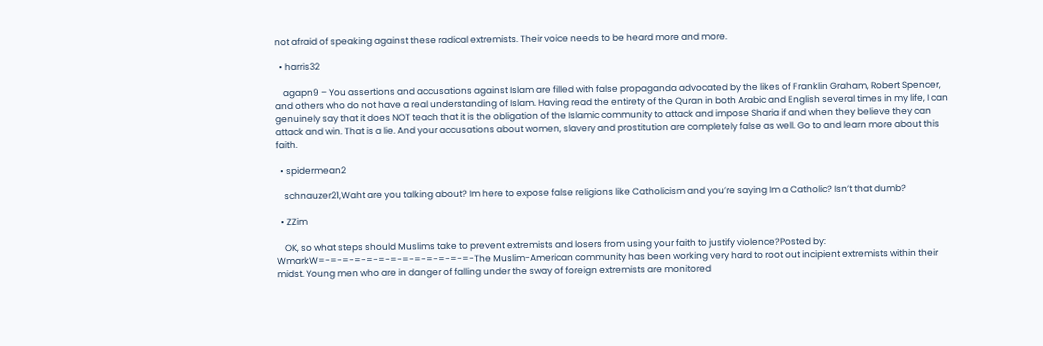not afraid of speaking against these radical extremists. Their voice needs to be heard more and more.

  • harris32

    agapn9 – You assertions and accusations against Islam are filled with false propaganda advocated by the likes of Franklin Graham, Robert Spencer, and others who do not have a real understanding of Islam. Having read the entirety of the Quran in both Arabic and English several times in my life, I can genuinely say that it does NOT teach that it is the obligation of the Islamic community to attack and impose Sharia if and when they believe they can attack and win. That is a lie. And your accusations about women, slavery and prostitution are completely false as well. Go to and learn more about this faith.

  • spidermean2

    schnauzer21,Waht are you talking about? Im here to expose false religions like Catholicism and you’re saying Im a Catholic? Isn’t that dumb?

  • ZZim

    OK, so what steps should Muslims take to prevent extremists and losers from using your faith to justify violence?Posted by: WmarkW=-=-=-=-=-=-=-=-=-=-=-=-=-The Muslim-American community has been working very hard to root out incipient extremists within their midst. Young men who are in danger of falling under the sway of foreign extremists are monitored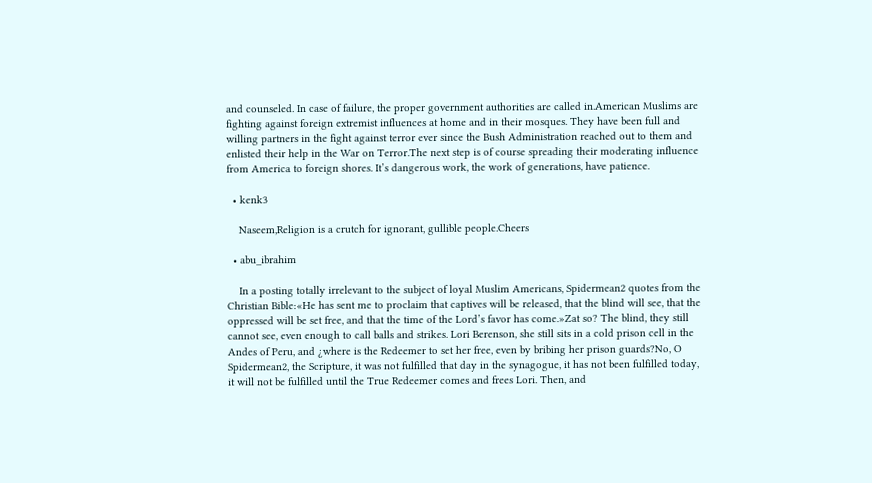and counseled. In case of failure, the proper government authorities are called in.American Muslims are fighting against foreign extremist influences at home and in their mosques. They have been full and willing partners in the fight against terror ever since the Bush Administration reached out to them and enlisted their help in the War on Terror.The next step is of course spreading their moderating influence from America to foreign shores. It’s dangerous work, the work of generations, have patience.

  • kenk3

    Naseem,Religion is a crutch for ignorant, gullible people.Cheers

  • abu_ibrahim

    In a posting totally irrelevant to the subject of loyal Muslim Americans, Spidermean2 quotes from the Christian Bible:«He has sent me to proclaim that captives will be released, that the blind will see, that the oppressed will be set free, and that the time of the Lord’s favor has come.»Zat so? The blind, they still cannot see, even enough to call balls and strikes. Lori Berenson, she still sits in a cold prison cell in the Andes of Peru, and ¿where is the Redeemer to set her free, even by bribing her prison guards?No, O Spidermean2, the Scripture, it was not fulfilled that day in the synagogue, it has not been fulfilled today, it will not be fulfilled until the True Redeemer comes and frees Lori. Then, and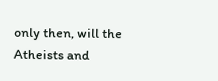only then, will the Atheists and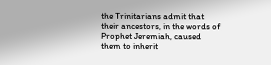the Trinitarians admit that their ancestors, in the words of Prophet Jeremiah, caused them to inherit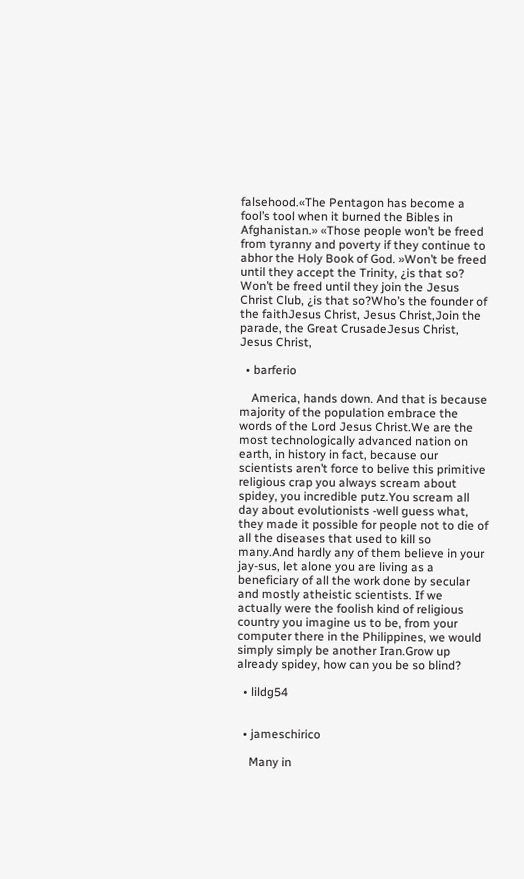falsehood.«The Pentagon has become a fool’s tool when it burned the Bibles in Afghanistan.» «Those people won’t be freed from tyranny and poverty if they continue to abhor the Holy Book of God. »Won’t be freed until they accept the Trinity, ¿is that so? Won’t be freed until they join the Jesus Christ Club, ¿is that so?Who’s the founder of the faithJesus Christ, Jesus Christ,Join the parade, the Great CrusadeJesus Christ, Jesus Christ,

  • barferio

    America, hands down. And that is because majority of the population embrace the words of the Lord Jesus Christ.We are the most technologically advanced nation on earth, in history in fact, because our scientists aren’t force to belive this primitive religious crap you always scream about spidey, you incredible putz.You scream all day about evolutionists -well guess what, they made it possible for people not to die of all the diseases that used to kill so many.And hardly any of them believe in your jay-sus, let alone you are living as a beneficiary of all the work done by secular and mostly atheistic scientists. If we actually were the foolish kind of religious country you imagine us to be, from your computer there in the Philippines, we would simply simply be another Iran.Grow up already spidey, how can you be so blind?

  • lildg54


  • jameschirico

    Many in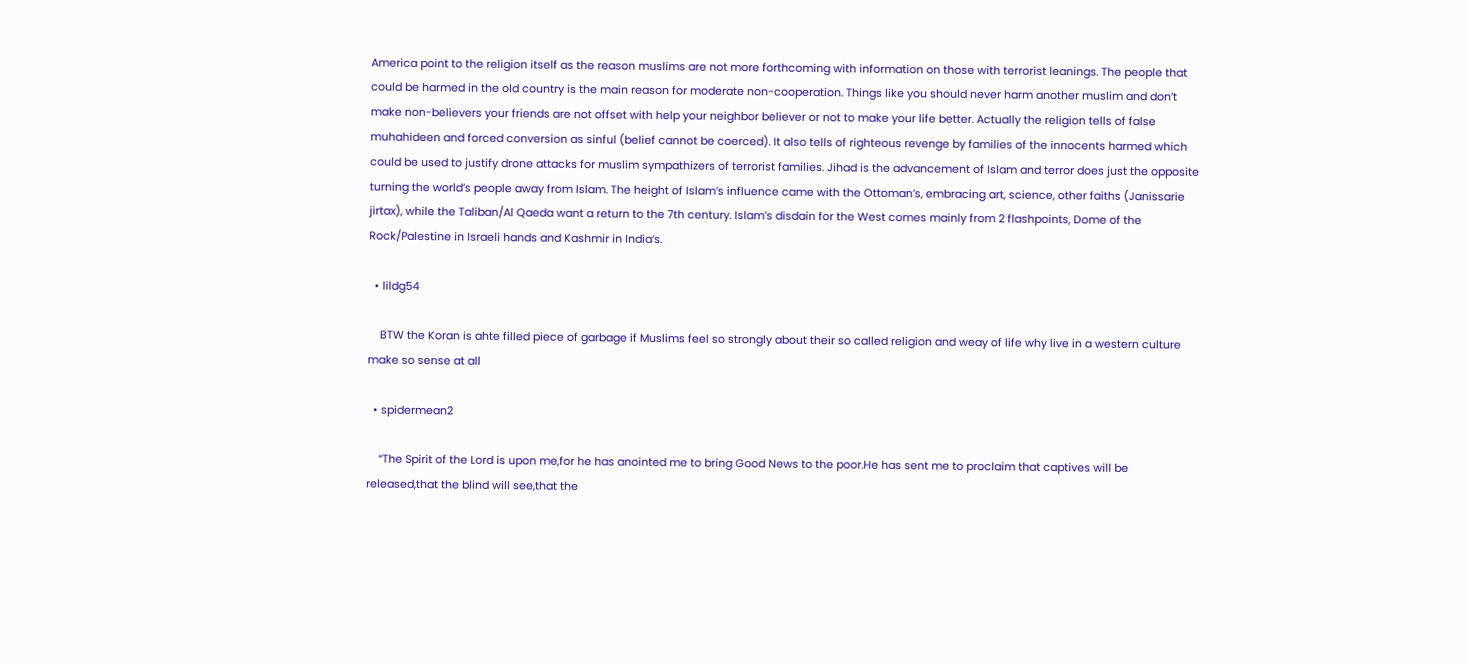America point to the religion itself as the reason muslims are not more forthcoming with information on those with terrorist leanings. The people that could be harmed in the old country is the main reason for moderate non-cooperation. Things like you should never harm another muslim and don’t make non-believers your friends are not offset with help your neighbor believer or not to make your life better. Actually the religion tells of false muhahideen and forced conversion as sinful (belief cannot be coerced). It also tells of righteous revenge by families of the innocents harmed which could be used to justify drone attacks for muslim sympathizers of terrorist families. Jihad is the advancement of Islam and terror does just the opposite turning the world’s people away from Islam. The height of Islam’s influence came with the Ottoman’s, embracing art, science, other faiths (Janissarie jirtax), while the Taliban/Al Qaeda want a return to the 7th century. Islam’s disdain for the West comes mainly from 2 flashpoints, Dome of the Rock/Palestine in Israeli hands and Kashmir in India’s.

  • lildg54

    BTW the Koran is ahte filled piece of garbage if Muslims feel so strongly about their so called religion and weay of life why live in a western culture make so sense at all

  • spidermean2

    “The Spirit of the Lord is upon me,for he has anointed me to bring Good News to the poor.He has sent me to proclaim that captives will be released,that the blind will see,that the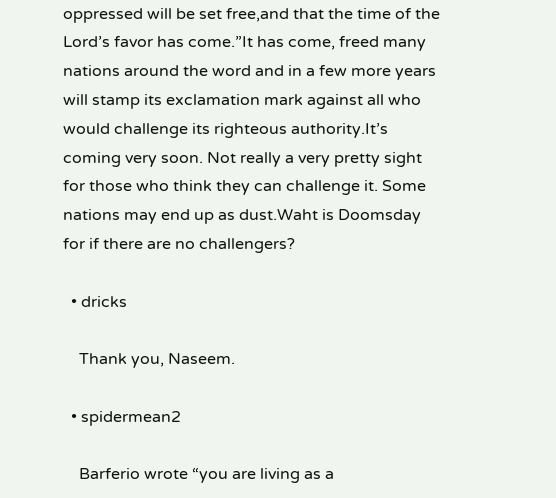oppressed will be set free,and that the time of the Lord’s favor has come.”It has come, freed many nations around the word and in a few more years will stamp its exclamation mark against all who would challenge its righteous authority.It’s coming very soon. Not really a very pretty sight for those who think they can challenge it. Some nations may end up as dust.Waht is Doomsday for if there are no challengers?

  • dricks

    Thank you, Naseem.

  • spidermean2

    Barferio wrote “you are living as a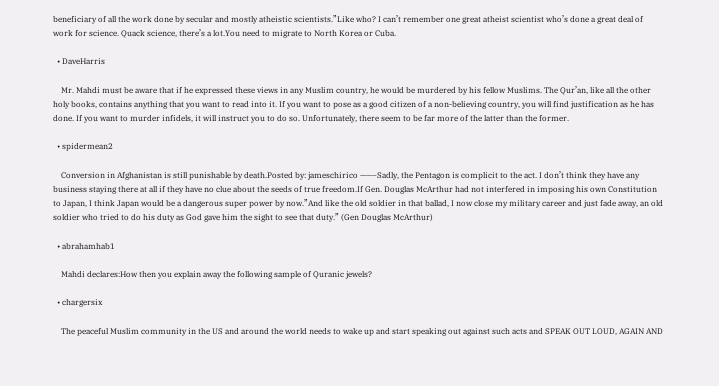beneficiary of all the work done by secular and mostly atheistic scientists.”Like who? I can’t remember one great atheist scientist who’s done a great deal of work for science. Quack science, there’s a lot.You need to migrate to North Korea or Cuba.

  • DaveHarris

    Mr. Mahdi must be aware that if he expressed these views in any Muslim country, he would be murdered by his fellow Muslims. The Qur’an, like all the other holy books, contains anything that you want to read into it. If you want to pose as a good citizen of a non-believing country, you will find justification as he has done. If you want to murder infidels, it will instruct you to do so. Unfortunately, there seem to be far more of the latter than the former.

  • spidermean2

    Conversion in Afghanistan is still punishable by death.Posted by: jameschirico ——–Sadly, the Pentagon is complicit to the act. I don’t think they have any business staying there at all if they have no clue about the seeds of true freedom.If Gen. Douglas McArthur had not interfered in imposing his own Constitution to Japan, I think Japan would be a dangerous super power by now.”And like the old soldier in that ballad, I now close my military career and just fade away, an old soldier who tried to do his duty as God gave him the sight to see that duty.” (Gen Douglas McArthur)

  • abrahamhab1

    Mahdi declares:How then you explain away the following sample of Quranic jewels?

  • chargersix

    The peaceful Muslim community in the US and around the world needs to wake up and start speaking out against such acts and SPEAK OUT LOUD, AGAIN AND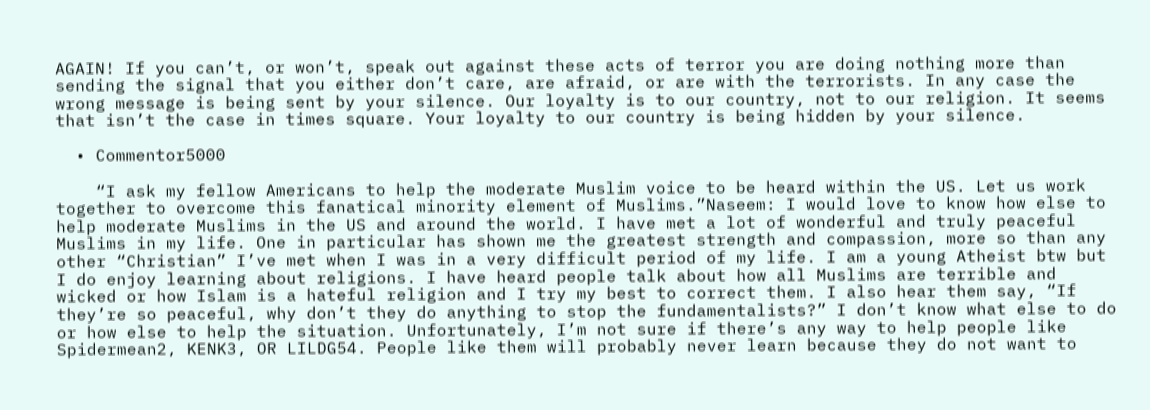AGAIN! If you can’t, or won’t, speak out against these acts of terror you are doing nothing more than sending the signal that you either don’t care, are afraid, or are with the terrorists. In any case the wrong message is being sent by your silence. Our loyalty is to our country, not to our religion. It seems that isn’t the case in times square. Your loyalty to our country is being hidden by your silence.

  • Commentor5000

    “I ask my fellow Americans to help the moderate Muslim voice to be heard within the US. Let us work together to overcome this fanatical minority element of Muslims.”Naseem: I would love to know how else to help moderate Muslims in the US and around the world. I have met a lot of wonderful and truly peaceful Muslims in my life. One in particular has shown me the greatest strength and compassion, more so than any other “Christian” I’ve met when I was in a very difficult period of my life. I am a young Atheist btw but I do enjoy learning about religions. I have heard people talk about how all Muslims are terrible and wicked or how Islam is a hateful religion and I try my best to correct them. I also hear them say, “If they’re so peaceful, why don’t they do anything to stop the fundamentalists?” I don’t know what else to do or how else to help the situation. Unfortunately, I’m not sure if there’s any way to help people like Spidermean2, KENK3, OR LILDG54. People like them will probably never learn because they do not want to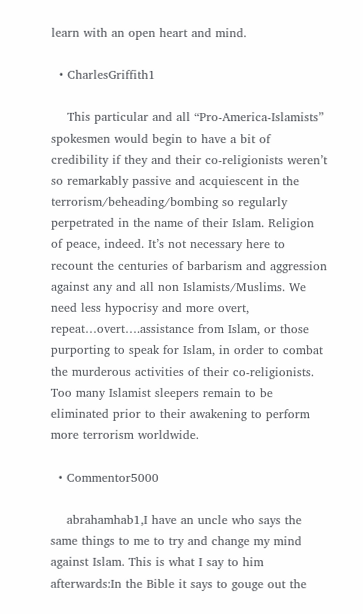learn with an open heart and mind.

  • CharlesGriffith1

    This particular and all “Pro-America-Islamists” spokesmen would begin to have a bit of credibility if they and their co-religionists weren’t so remarkably passive and acquiescent in the terrorism/beheading/bombing so regularly perpetrated in the name of their Islam. Religion of peace, indeed. It’s not necessary here to recount the centuries of barbarism and aggression against any and all non Islamists/Muslims. We need less hypocrisy and more overt, repeat…overt….assistance from Islam, or those purporting to speak for Islam, in order to combat the murderous activities of their co-religionists. Too many Islamist sleepers remain to be eliminated prior to their awakening to perform more terrorism worldwide.

  • Commentor5000

    abrahamhab1,I have an uncle who says the same things to me to try and change my mind against Islam. This is what I say to him afterwards:In the Bible it says to gouge out the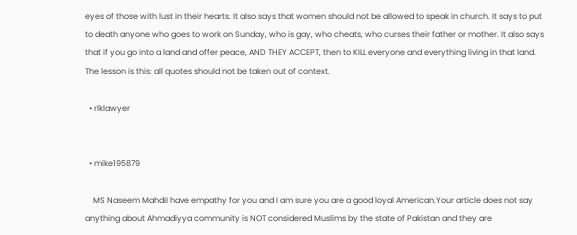eyes of those with lust in their hearts. It also says that women should not be allowed to speak in church. It says to put to death anyone who goes to work on Sunday, who is gay, who cheats, who curses their father or mother. It also says that if you go into a land and offer peace, AND THEY ACCEPT, then to KILL everyone and everything living in that land. The lesson is this: all quotes should not be taken out of context.

  • rlklawyer


  • mike195879

    MS Naseem MahdiI have empathy for you and I am sure you are a good loyal American.Your article does not say anything about Ahmadiyya community is NOT considered Muslims by the state of Pakistan and they are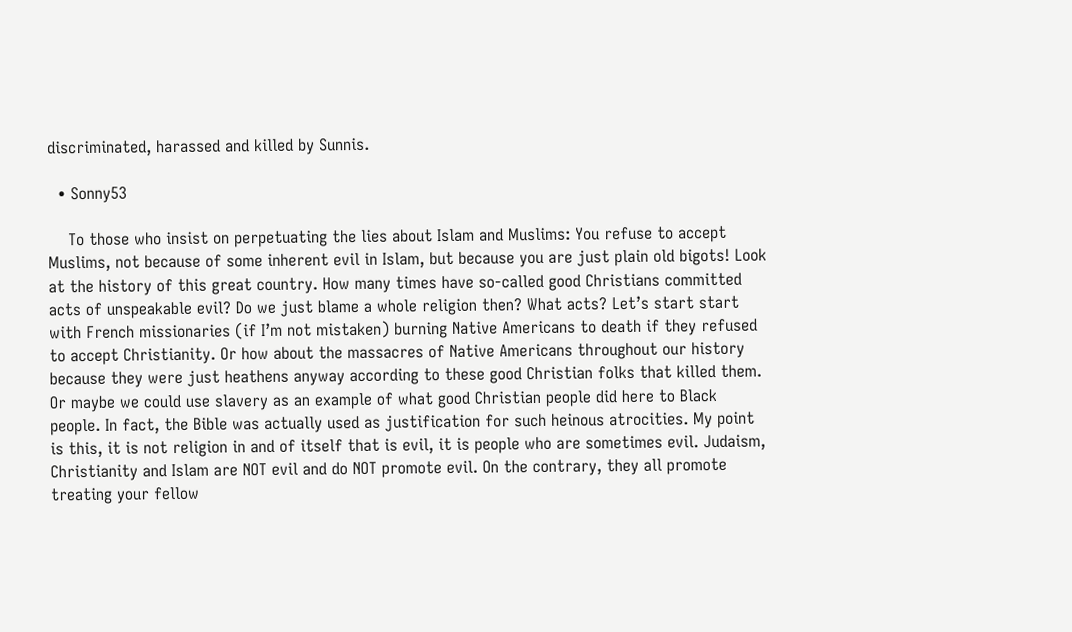discriminated, harassed and killed by Sunnis.

  • Sonny53

    To those who insist on perpetuating the lies about Islam and Muslims: You refuse to accept Muslims, not because of some inherent evil in Islam, but because you are just plain old bigots! Look at the history of this great country. How many times have so-called good Christians committed acts of unspeakable evil? Do we just blame a whole religion then? What acts? Let’s start start with French missionaries (if I’m not mistaken) burning Native Americans to death if they refused to accept Christianity. Or how about the massacres of Native Americans throughout our history because they were just heathens anyway according to these good Christian folks that killed them. Or maybe we could use slavery as an example of what good Christian people did here to Black people. In fact, the Bible was actually used as justification for such heinous atrocities. My point is this, it is not religion in and of itself that is evil, it is people who are sometimes evil. Judaism, Christianity and Islam are NOT evil and do NOT promote evil. On the contrary, they all promote treating your fellow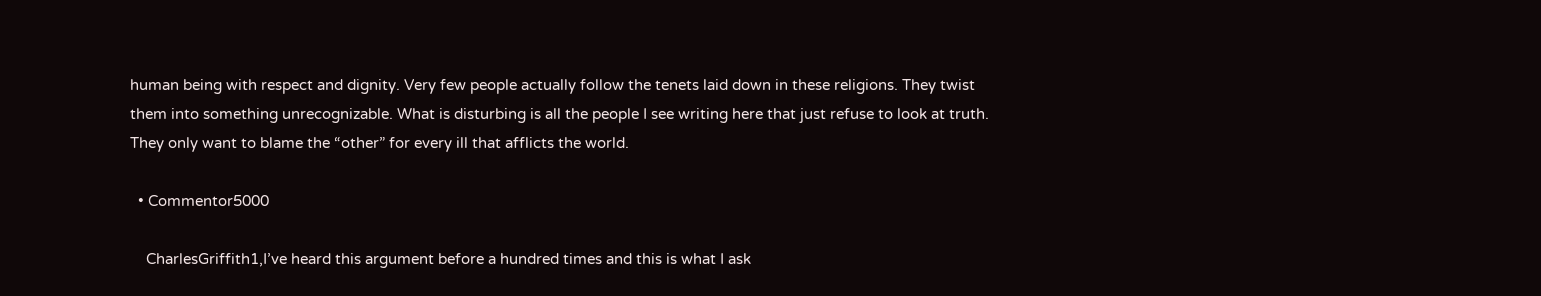human being with respect and dignity. Very few people actually follow the tenets laid down in these religions. They twist them into something unrecognizable. What is disturbing is all the people I see writing here that just refuse to look at truth. They only want to blame the “other” for every ill that afflicts the world.

  • Commentor5000

    CharlesGriffith1,I’ve heard this argument before a hundred times and this is what I ask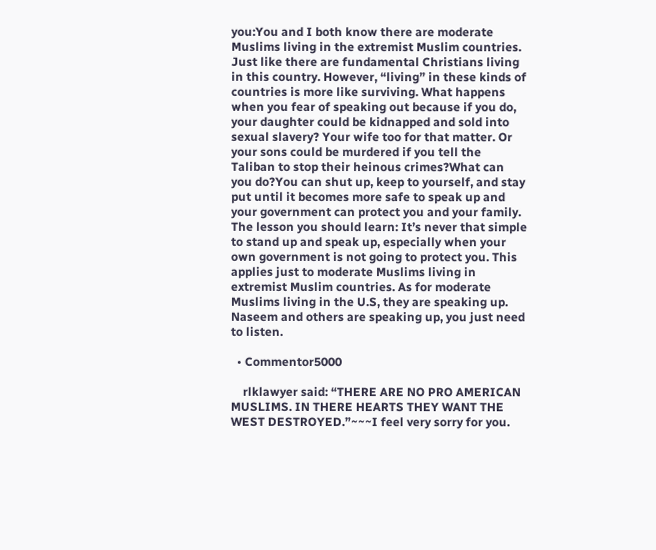you:You and I both know there are moderate Muslims living in the extremist Muslim countries. Just like there are fundamental Christians living in this country. However, “living” in these kinds of countries is more like surviving. What happens when you fear of speaking out because if you do, your daughter could be kidnapped and sold into sexual slavery? Your wife too for that matter. Or your sons could be murdered if you tell the Taliban to stop their heinous crimes?What can you do?You can shut up, keep to yourself, and stay put until it becomes more safe to speak up and your government can protect you and your family. The lesson you should learn: It’s never that simple to stand up and speak up, especially when your own government is not going to protect you. This applies just to moderate Muslims living in extremist Muslim countries. As for moderate Muslims living in the U.S, they are speaking up. Naseem and others are speaking up, you just need to listen.

  • Commentor5000

    rlklawyer said: “THERE ARE NO PRO AMERICAN MUSLIMS. IN THERE HEARTS THEY WANT THE WEST DESTROYED.”~~~I feel very sorry for you.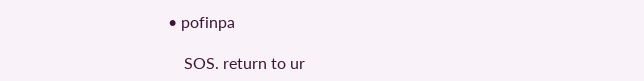• pofinpa

    SOS. return to ur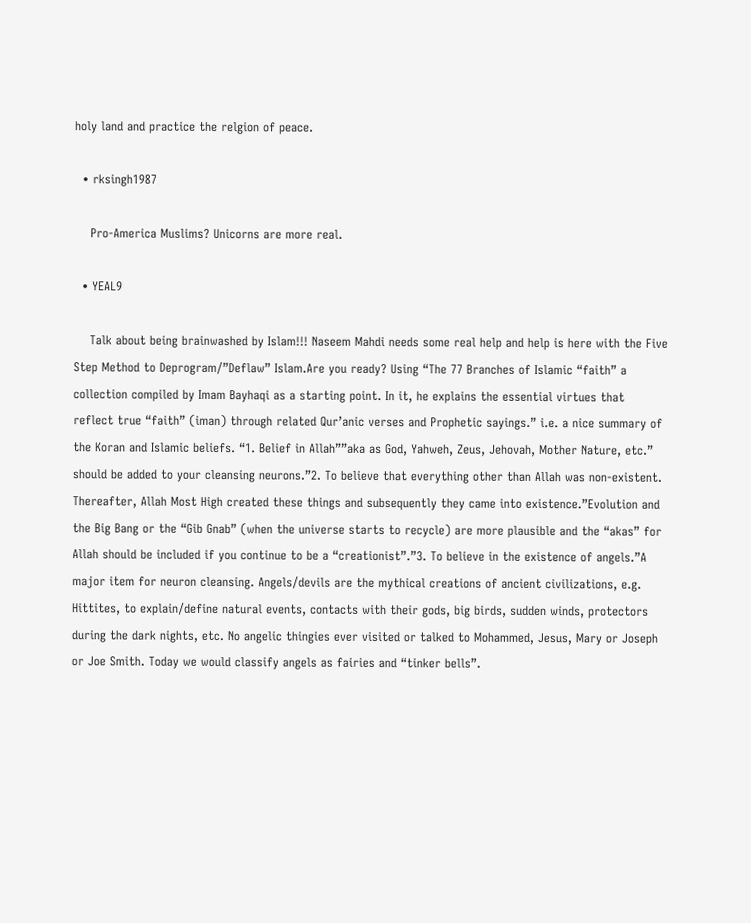holy land and practice the relgion of peace.

  • rksingh1987

    Pro-America Muslims? Unicorns are more real.

  • YEAL9

    Talk about being brainwashed by Islam!!! Naseem Mahdi needs some real help and help is here with the Five Step Method to Deprogram/”Deflaw” Islam.Are you ready? Using “The 77 Branches of Islamic “faith” a collection compiled by Imam Bayhaqi as a starting point. In it, he explains the essential virtues that reflect true “faith” (iman) through related Qur’anic verses and Prophetic sayings.” i.e. a nice summary of the Koran and Islamic beliefs. “1. Belief in Allah””aka as God, Yahweh, Zeus, Jehovah, Mother Nature, etc.” should be added to your cleansing neurons.”2. To believe that everything other than Allah was non-existent. Thereafter, Allah Most High created these things and subsequently they came into existence.”Evolution and the Big Bang or the “Gib Gnab” (when the universe starts to recycle) are more plausible and the “akas” for Allah should be included if you continue to be a “creationist”.”3. To believe in the existence of angels.”A major item for neuron cleansing. Angels/devils are the mythical creations of ancient civilizations, e.g. Hittites, to explain/define natural events, contacts with their gods, big birds, sudden winds, protectors during the dark nights, etc. No angelic thingies ever visited or talked to Mohammed, Jesus, Mary or Joseph or Joe Smith. Today we would classify angels as fairies and “tinker bells”.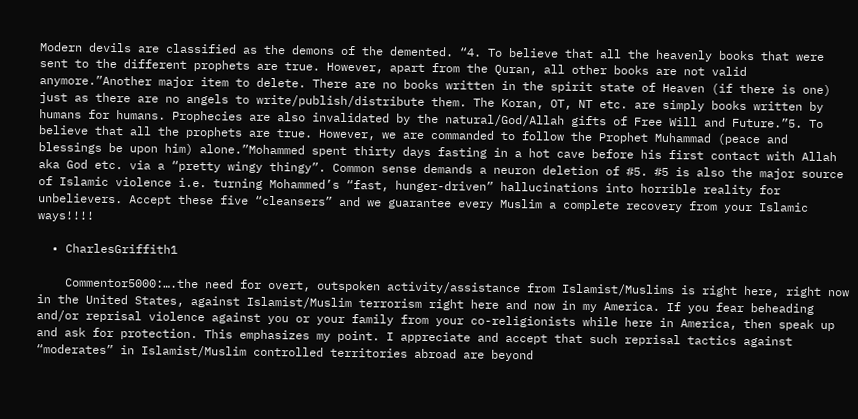Modern devils are classified as the demons of the demented. “4. To believe that all the heavenly books that were sent to the different prophets are true. However, apart from the Quran, all other books are not valid anymore.”Another major item to delete. There are no books written in the spirit state of Heaven (if there is one) just as there are no angels to write/publish/distribute them. The Koran, OT, NT etc. are simply books written by humans for humans. Prophecies are also invalidated by the natural/God/Allah gifts of Free Will and Future.”5. To believe that all the prophets are true. However, we are commanded to follow the Prophet Muhammad (peace and blessings be upon him) alone.”Mohammed spent thirty days fasting in a hot cave before his first contact with Allah aka God etc. via a “pretty wingy thingy”. Common sense demands a neuron deletion of #5. #5 is also the major source of Islamic violence i.e. turning Mohammed’s “fast, hunger-driven” hallucinations into horrible reality for unbelievers. Accept these five “cleansers” and we guarantee every Muslim a complete recovery from your Islamic ways!!!!

  • CharlesGriffith1

    Commentor5000:….the need for overt, outspoken activity/assistance from Islamist/Muslims is right here, right now in the United States, against Islamist/Muslim terrorism right here and now in my America. If you fear beheading and/or reprisal violence against you or your family from your co-religionists while here in America, then speak up and ask for protection. This emphasizes my point. I appreciate and accept that such reprisal tactics against “moderates” in Islamist/Muslim controlled territories abroad are beyond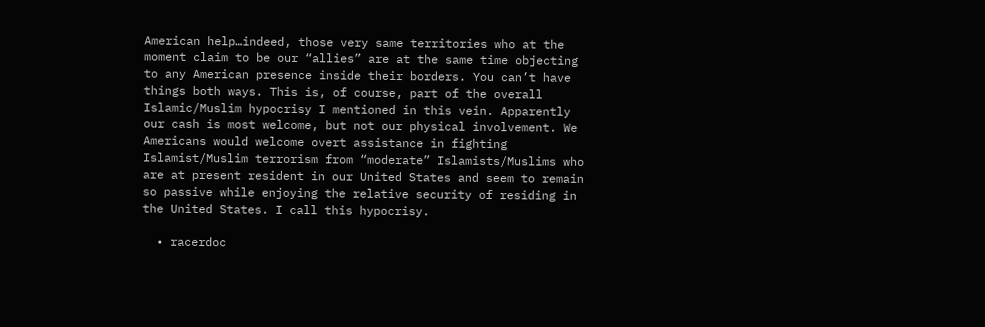American help…indeed, those very same territories who at the moment claim to be our “allies” are at the same time objecting to any American presence inside their borders. You can’t have things both ways. This is, of course, part of the overall Islamic/Muslim hypocrisy I mentioned in this vein. Apparently our cash is most welcome, but not our physical involvement. We Americans would welcome overt assistance in fighting Islamist/Muslim terrorism from “moderate” Islamists/Muslims who are at present resident in our United States and seem to remain so passive while enjoying the relative security of residing in the United States. I call this hypocrisy.

  • racerdoc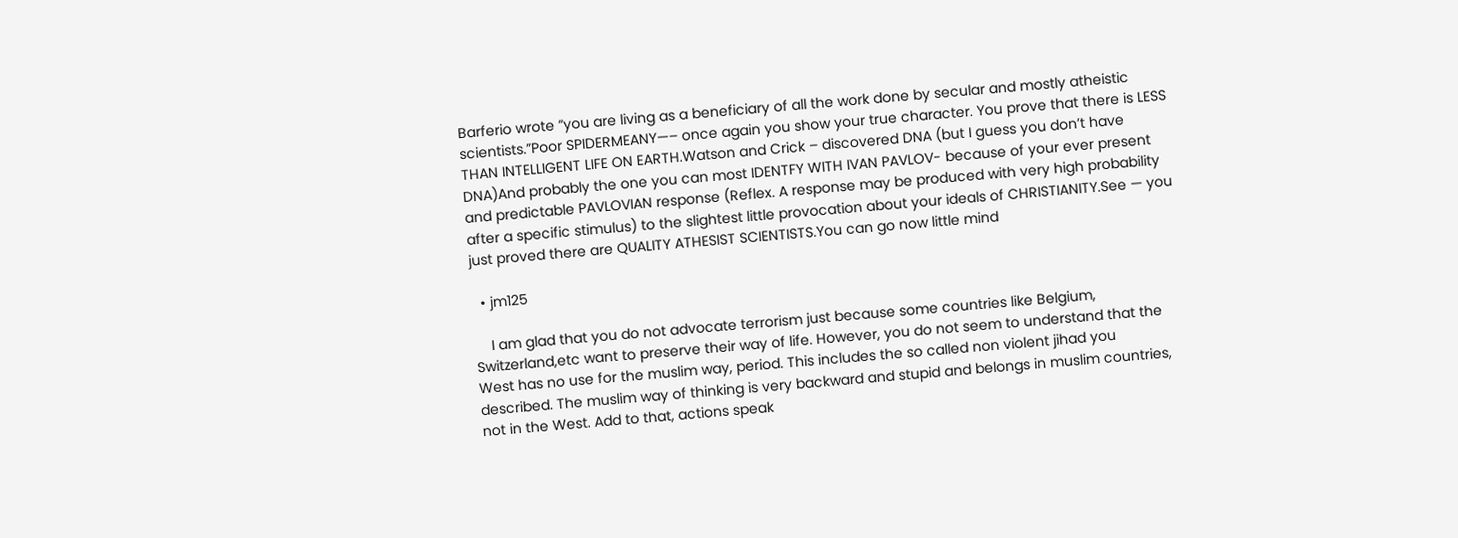Barferio wrote “you are living as a beneficiary of all the work done by secular and mostly atheistic scientists.”Poor SPIDERMEANY—– once again you show your true character. You prove that there is LESS THAN INTELLIGENT LIFE ON EARTH.Watson and Crick – discovered DNA (but I guess you don’t have DNA)And probably the one you can most IDENTFY WITH IVAN PAVLOV- because of your ever present and predictable PAVLOVIAN response (Reflex. A response may be produced with very high probability after a specific stimulus) to the slightest little provocation about your ideals of CHRISTIANITY.See — you just proved there are QUALITY ATHESIST SCIENTISTS.You can go now little mind

  • jm125

    I am glad that you do not advocate terrorism just because some countries like Belgium, Switzerland,etc want to preserve their way of life. However, you do not seem to understand that the West has no use for the muslim way, period. This includes the so called non violent jihad you described. The muslim way of thinking is very backward and stupid and belongs in muslim countries, not in the West. Add to that, actions speak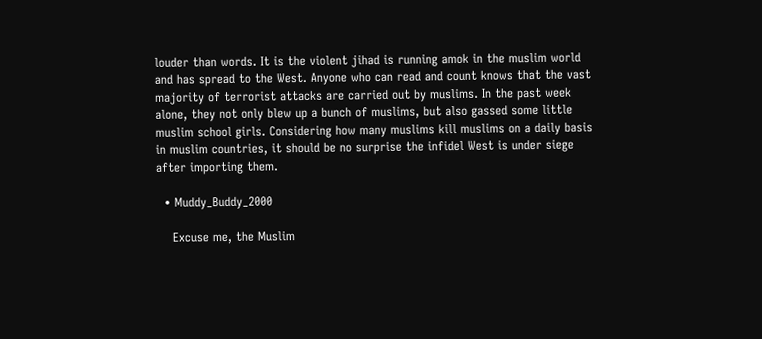louder than words. It is the violent jihad is running amok in the muslim world and has spread to the West. Anyone who can read and count knows that the vast majority of terrorist attacks are carried out by muslims. In the past week alone, they not only blew up a bunch of muslims, but also gassed some little muslim school girls. Considering how many muslims kill muslims on a daily basis in muslim countries, it should be no surprise the infidel West is under siege after importing them.

  • Muddy_Buddy_2000

    Excuse me, the Muslim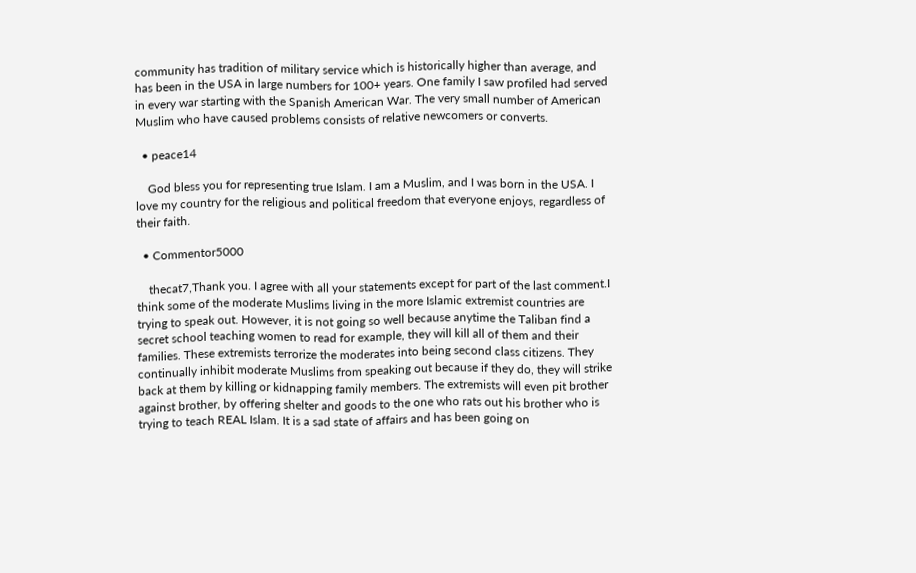community has tradition of military service which is historically higher than average, and has been in the USA in large numbers for 100+ years. One family I saw profiled had served in every war starting with the Spanish American War. The very small number of American Muslim who have caused problems consists of relative newcomers or converts.

  • peace14

    God bless you for representing true Islam. I am a Muslim, and I was born in the USA. I love my country for the religious and political freedom that everyone enjoys, regardless of their faith.

  • Commentor5000

    thecat7,Thank you. I agree with all your statements except for part of the last comment.I think some of the moderate Muslims living in the more Islamic extremist countries are trying to speak out. However, it is not going so well because anytime the Taliban find a secret school teaching women to read for example, they will kill all of them and their families. These extremists terrorize the moderates into being second class citizens. They continually inhibit moderate Muslims from speaking out because if they do, they will strike back at them by killing or kidnapping family members. The extremists will even pit brother against brother, by offering shelter and goods to the one who rats out his brother who is trying to teach REAL Islam. It is a sad state of affairs and has been going on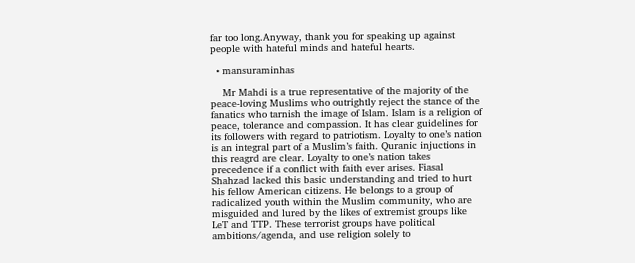far too long.Anyway, thank you for speaking up against people with hateful minds and hateful hearts.

  • mansuraminhas

    Mr Mahdi is a true representative of the majority of the peace-loving Muslims who outrightly reject the stance of the fanatics who tarnish the image of Islam. Islam is a religion of peace, tolerance and compassion. It has clear guidelines for its followers with regard to patriotism. Loyalty to one’s nation is an integral part of a Muslim’s faith. Quranic injuctions in this reagrd are clear. Loyalty to one’s nation takes precedence if a conflict with faith ever arises. Fiasal Shahzad lacked this basic understanding and tried to hurt his fellow American citizens. He belongs to a group of radicalized youth within the Muslim community, who are misguided and lured by the likes of extremist groups like LeT and TTP. These terrorist groups have political ambitions/agenda, and use religion solely to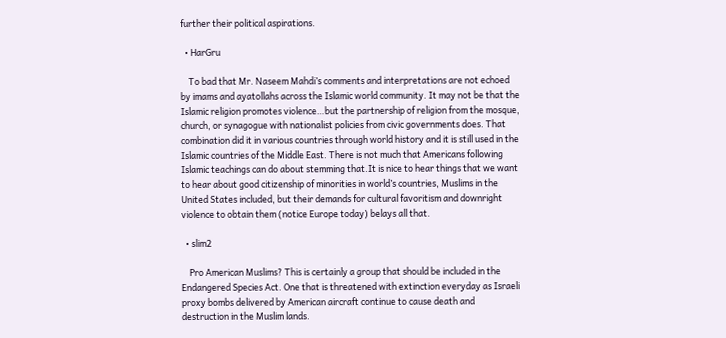further their political aspirations.

  • HarGru

    To bad that Mr. Naseem Mahdi’s comments and interpretations are not echoed by imams and ayatollahs across the Islamic world community. It may not be that the Islamic religion promotes violence…but the partnership of religion from the mosque, church, or synagogue with nationalist policies from civic governments does. That combination did it in various countries through world history and it is still used in the Islamic countries of the Middle East. There is not much that Americans following Islamic teachings can do about stemming that.It is nice to hear things that we want to hear about good citizenship of minorities in world’s countries, Muslims in the United States included, but their demands for cultural favoritism and downright violence to obtain them (notice Europe today) belays all that.

  • slim2

    Pro American Muslims? This is certainly a group that should be included in the Endangered Species Act. One that is threatened with extinction everyday as Israeli proxy bombs delivered by American aircraft continue to cause death and destruction in the Muslim lands.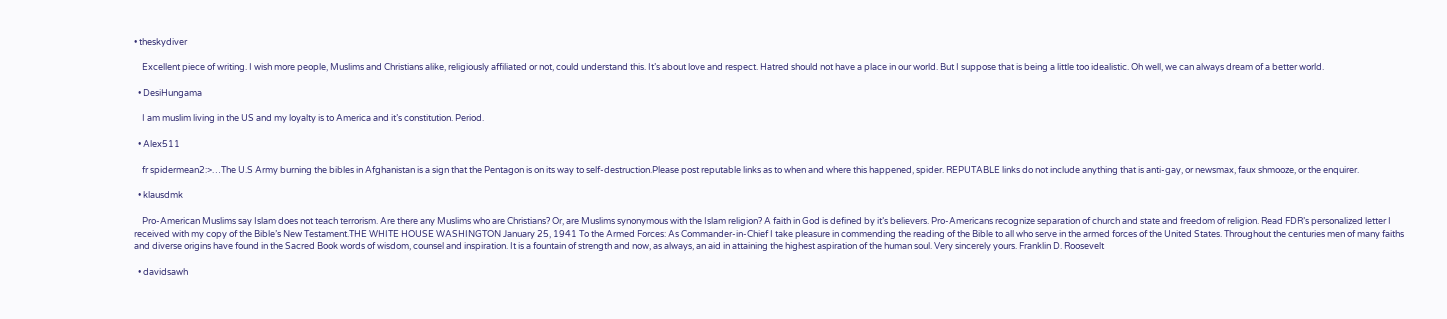• theskydiver

    Excellent piece of writing. I wish more people, Muslims and Christians alike, religiously affiliated or not, could understand this. It’s about love and respect. Hatred should not have a place in our world. But I suppose that is being a little too idealistic. Oh well, we can always dream of a better world.

  • DesiHungama

    I am muslim living in the US and my loyalty is to America and it’s constitution. Period.

  • Alex511

    fr spidermean2:>…The U.S Army burning the bibles in Afghanistan is a sign that the Pentagon is on its way to self-destruction.Please post reputable links as to when and where this happened, spider. REPUTABLE links do not include anything that is anti-gay, or newsmax, faux shmooze, or the enquirer.

  • klausdmk

    Pro-American Muslims say Islam does not teach terrorism. Are there any Muslims who are Christians? Or, are Muslims synonymous with the Islam religion? A faith in God is defined by it’s believers. Pro-Americans recognize separation of church and state and freedom of religion. Read FDR’s personalized letter I received with my copy of the Bible’s New Testament.THE WHITE HOUSE WASHINGTON January 25, 1941 To the Armed Forces: As Commander-in-Chief I take pleasure in commending the reading of the Bible to all who serve in the armed forces of the United States. Throughout the centuries men of many faiths and diverse origins have found in the Sacred Book words of wisdom, counsel and inspiration. It is a fountain of strength and now, as always, an aid in attaining the highest aspiration of the human soul. Very sincerely yours. Franklin D. Roosevelt

  • davidsawh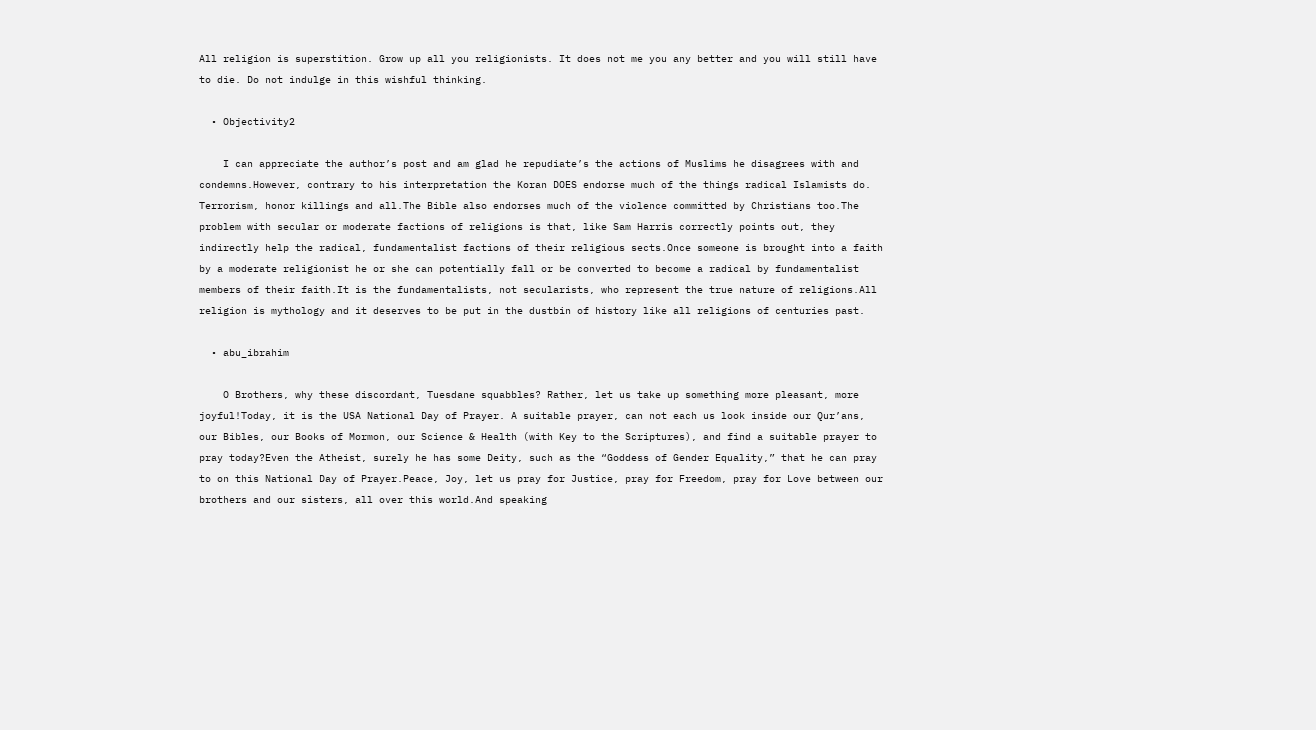All religion is superstition. Grow up all you religionists. It does not me you any better and you will still have to die. Do not indulge in this wishful thinking.

  • Objectivity2

    I can appreciate the author’s post and am glad he repudiate’s the actions of Muslims he disagrees with and condemns.However, contrary to his interpretation the Koran DOES endorse much of the things radical Islamists do. Terrorism, honor killings and all.The Bible also endorses much of the violence committed by Christians too.The problem with secular or moderate factions of religions is that, like Sam Harris correctly points out, they indirectly help the radical, fundamentalist factions of their religious sects.Once someone is brought into a faith by a moderate religionist he or she can potentially fall or be converted to become a radical by fundamentalist members of their faith.It is the fundamentalists, not secularists, who represent the true nature of religions.All religion is mythology and it deserves to be put in the dustbin of history like all religions of centuries past.

  • abu_ibrahim

    O Brothers, why these discordant, Tuesdane squabbles? Rather, let us take up something more pleasant, more joyful!Today, it is the USA National Day of Prayer. A suitable prayer, can not each us look inside our Qur’ans, our Bibles, our Books of Mormon, our Science & Health (with Key to the Scriptures), and find a suitable prayer to pray today?Even the Atheist, surely he has some Deity, such as the “Goddess of Gender Equality,” that he can pray to on this National Day of Prayer.Peace, Joy, let us pray for Justice, pray for Freedom, pray for Love between our brothers and our sisters, all over this world.And speaking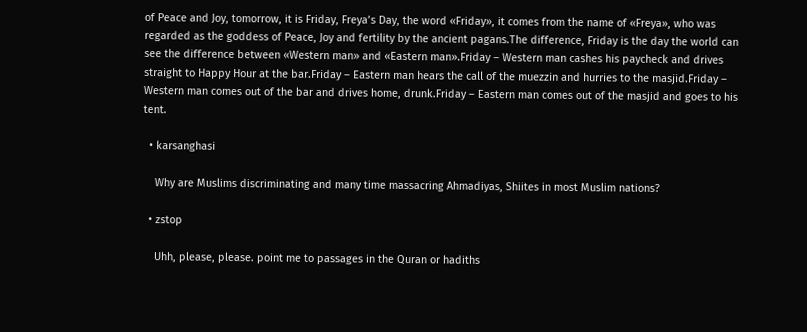of Peace and Joy, tomorrow, it is Friday, Freya’s Day, the word «Friday», it comes from the name of «Freya», who was regarded as the goddess of Peace, Joy and fertility by the ancient pagans.The difference, Friday is the day the world can see the difference between «Western man» and «Eastern man».Friday – Western man cashes his paycheck and drives straight to Happy Hour at the bar.Friday – Eastern man hears the call of the muezzin and hurries to the masjid.Friday – Western man comes out of the bar and drives home, drunk.Friday – Eastern man comes out of the masjid and goes to his tent.

  • karsanghasi

    Why are Muslims discriminating and many time massacring Ahmadiyas, Shiites in most Muslim nations?

  • zstop

    Uhh, please, please. point me to passages in the Quran or hadiths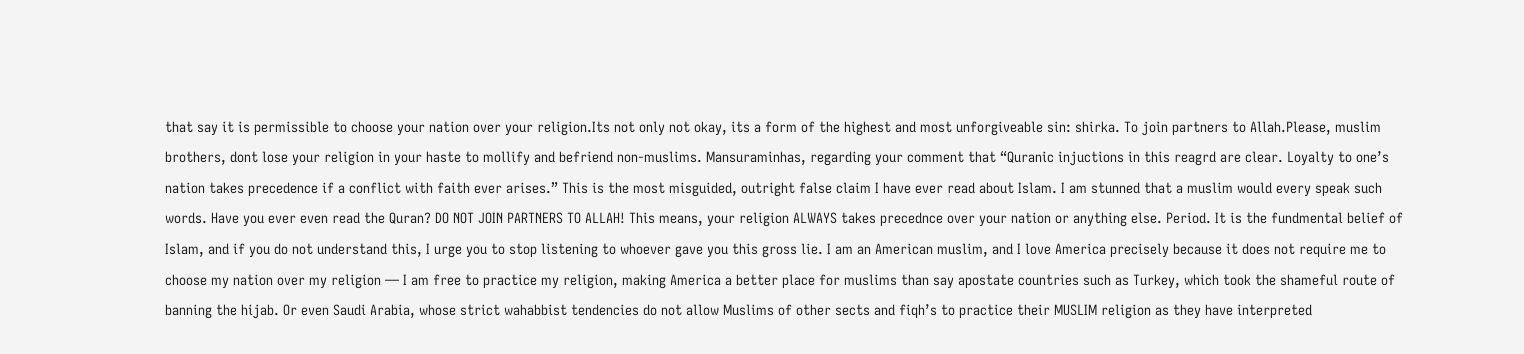that say it is permissible to choose your nation over your religion.Its not only not okay, its a form of the highest and most unforgiveable sin: shirka. To join partners to Allah.Please, muslim brothers, dont lose your religion in your haste to mollify and befriend non-muslims. Mansuraminhas, regarding your comment that “Quranic injuctions in this reagrd are clear. Loyalty to one’s nation takes precedence if a conflict with faith ever arises.” This is the most misguided, outright false claim I have ever read about Islam. I am stunned that a muslim would every speak such words. Have you ever even read the Quran? DO NOT JOIN PARTNERS TO ALLAH! This means, your religion ALWAYS takes precednce over your nation or anything else. Period. It is the fundmental belief of Islam, and if you do not understand this, I urge you to stop listening to whoever gave you this gross lie. I am an American muslim, and I love America precisely because it does not require me to choose my nation over my religion — I am free to practice my religion, making America a better place for muslims than say apostate countries such as Turkey, which took the shameful route of banning the hijab. Or even Saudi Arabia, whose strict wahabbist tendencies do not allow Muslims of other sects and fiqh’s to practice their MUSLIM religion as they have interpreted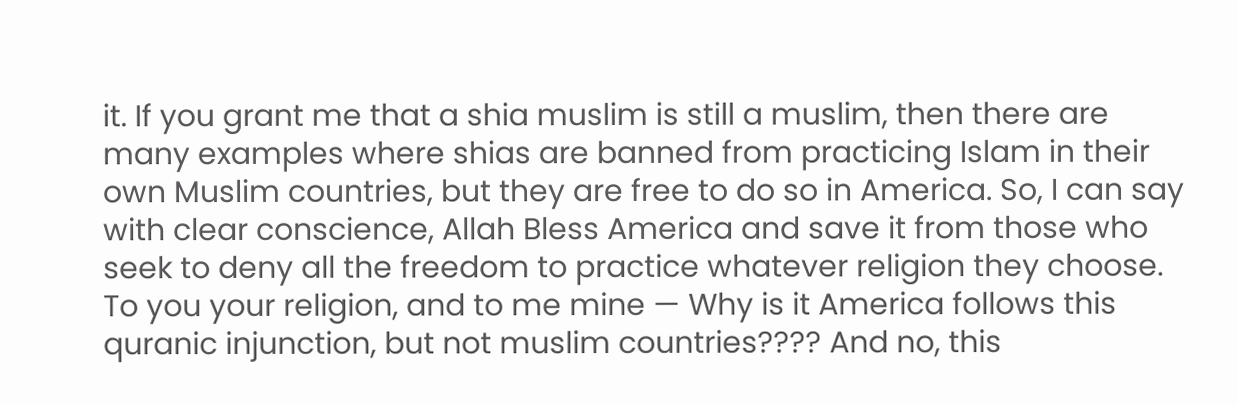it. If you grant me that a shia muslim is still a muslim, then there are many examples where shias are banned from practicing Islam in their own Muslim countries, but they are free to do so in America. So, I can say with clear conscience, Allah Bless America and save it from those who seek to deny all the freedom to practice whatever religion they choose. To you your religion, and to me mine — Why is it America follows this quranic injunction, but not muslim countries???? And no, this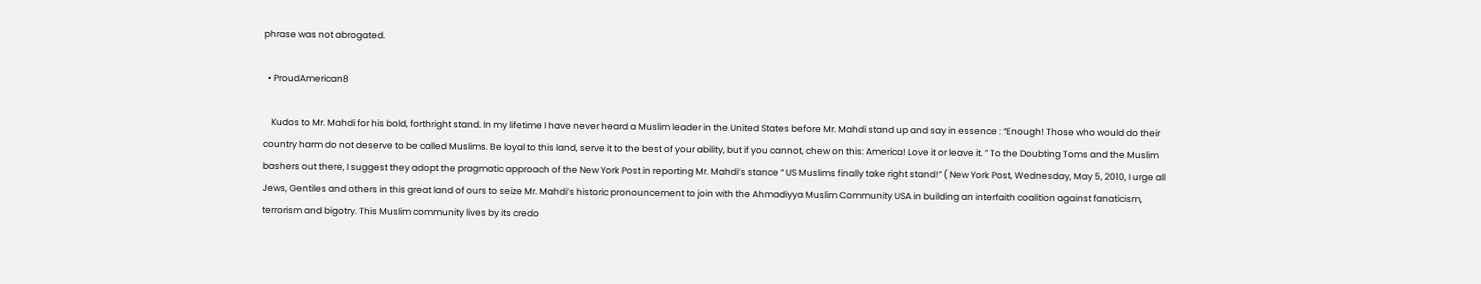phrase was not abrogated.

  • ProudAmerican8

    Kudos to Mr. Mahdi for his bold, forthright stand. In my lifetime I have never heard a Muslim leader in the United States before Mr. Mahdi stand up and say in essence : “Enough! Those who would do their country harm do not deserve to be called Muslims. Be loyal to this land, serve it to the best of your ability, but if you cannot, chew on this: America! Love it or leave it. ” To the Doubting Toms and the Muslim bashers out there, I suggest they adopt the pragmatic approach of the New York Post in reporting Mr. Mahdi’s stance “ US Muslims finally take right stand!” ( New York Post, Wednesday, May 5, 2010, I urge all Jews, Gentiles and others in this great land of ours to seize Mr. Mahdi’s historic pronouncement to join with the Ahmadiyya Muslim Community USA in building an interfaith coalition against fanaticism, terrorism and bigotry. This Muslim community lives by its credo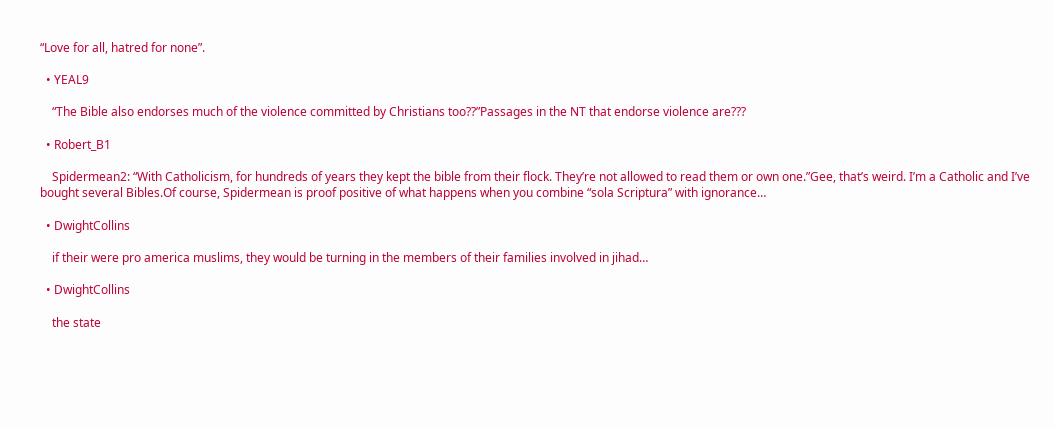“Love for all, hatred for none”.

  • YEAL9

    “The Bible also endorses much of the violence committed by Christians too??”Passages in the NT that endorse violence are???

  • Robert_B1

    Spidermean2: “With Catholicism, for hundreds of years they kept the bible from their flock. They’re not allowed to read them or own one.”Gee, that’s weird. I’m a Catholic and I’ve bought several Bibles.Of course, Spidermean is proof positive of what happens when you combine “sola Scriptura” with ignorance…

  • DwightCollins

    if their were pro america muslims, they would be turning in the members of their families involved in jihad…

  • DwightCollins

    the state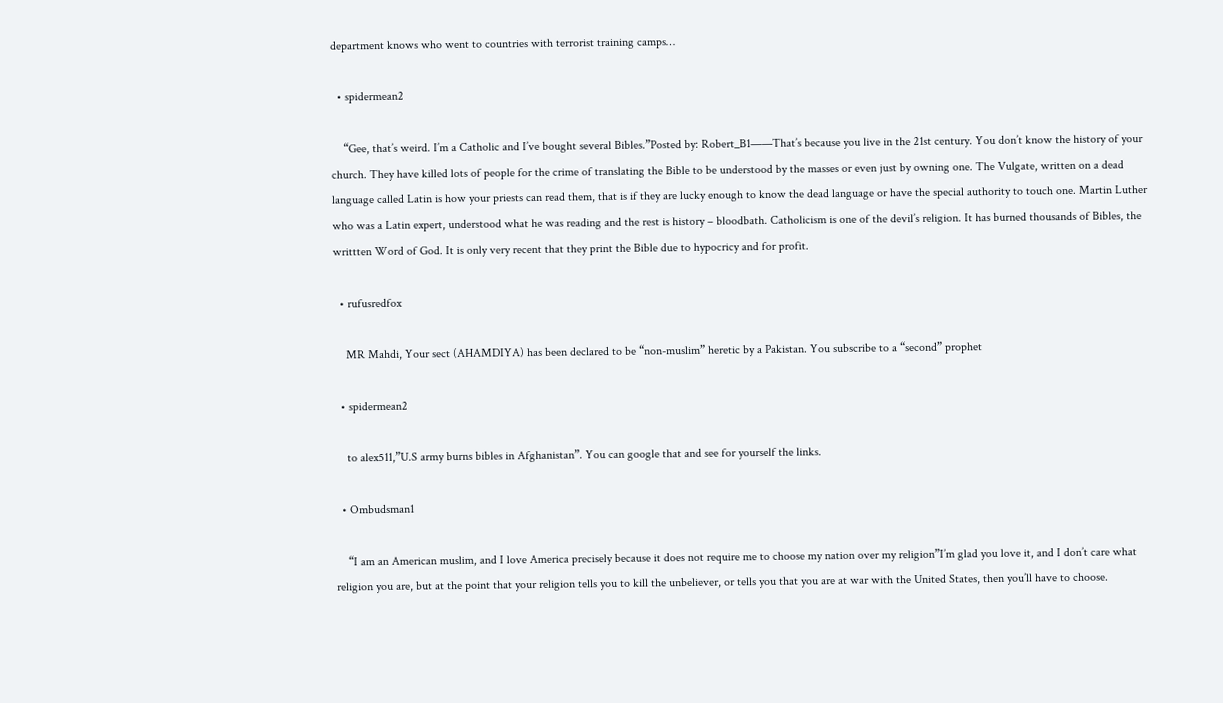department knows who went to countries with terrorist training camps…

  • spidermean2

    “Gee, that’s weird. I’m a Catholic and I’ve bought several Bibles.”Posted by: Robert_B1——That’s because you live in the 21st century. You don’t know the history of your church. They have killed lots of people for the crime of translating the Bible to be understood by the masses or even just by owning one. The Vulgate, written on a dead language called Latin is how your priests can read them, that is if they are lucky enough to know the dead language or have the special authority to touch one. Martin Luther who was a Latin expert, understood what he was reading and the rest is history – bloodbath. Catholicism is one of the devil’s religion. It has burned thousands of Bibles, the writtten Word of God. It is only very recent that they print the Bible due to hypocricy and for profit.

  • rufusredfox

    MR Mahdi, Your sect (AHAMDIYA) has been declared to be “non-muslim” heretic by a Pakistan. You subscribe to a “second” prophet

  • spidermean2

    to alex511,”U.S army burns bibles in Afghanistan”. You can google that and see for yourself the links.

  • Ombudsman1

    “I am an American muslim, and I love America precisely because it does not require me to choose my nation over my religion”I’m glad you love it, and I don’t care what religion you are, but at the point that your religion tells you to kill the unbeliever, or tells you that you are at war with the United States, then you’ll have to choose.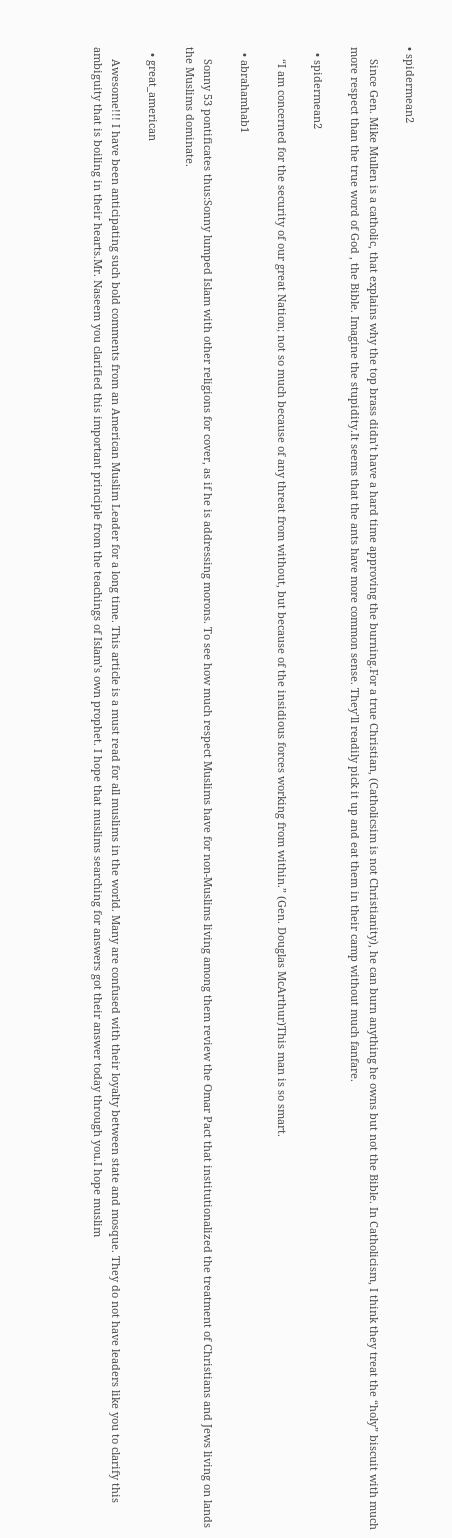• spidermean2

    Since Gen. Mike Mullen is a catholic, that explains why the top brass didn’t have a hard time approving the burning.For a true Christian, (Catholicsim is not Christianity), he can burn anything he owns but not the Bible. In Catholicism, I think they treat the “holy” biscuit with much more respect than the true word of God , the Bible. Imagine the stupidity.It seems that the ants have more common sense. They’ll readily pick it up and eat them in their camp without much fanfare.

  • spidermean2

    “I am concerned for the security of our great Nation; not so much because of any threat from without, but because of the insidious forces working from within.” (Gen. Douglas McArthur)This man is so smart.

  • abrahamhab1

    Sonny 53 pontificates thus:Sonny lumped Islam with other religions for cover, as if he is addressing morons. To see how much respect Muslims have for non-Muslims living among them review the Omar Pact that institutionalized the treatment of Christians and Jews living on lands the Muslims dominate.

  • great_american

    Awesome!!! I have been anticipating such bold comments from an American Muslim Leader for a long time. This article is a must read for all muslims in the world. Many are confused with their loyalty between state and mosque. They do not have leaders like you to clarify this ambiguity that is boiling in their hearts.Mr. Naseem you clarified this important principle from the teachings of Islam’s own prophet. I hope that muslims searching for answers got their answer today through you.I hope muslim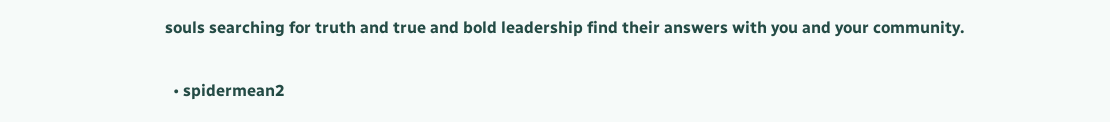souls searching for truth and true and bold leadership find their answers with you and your community.

  • spidermean2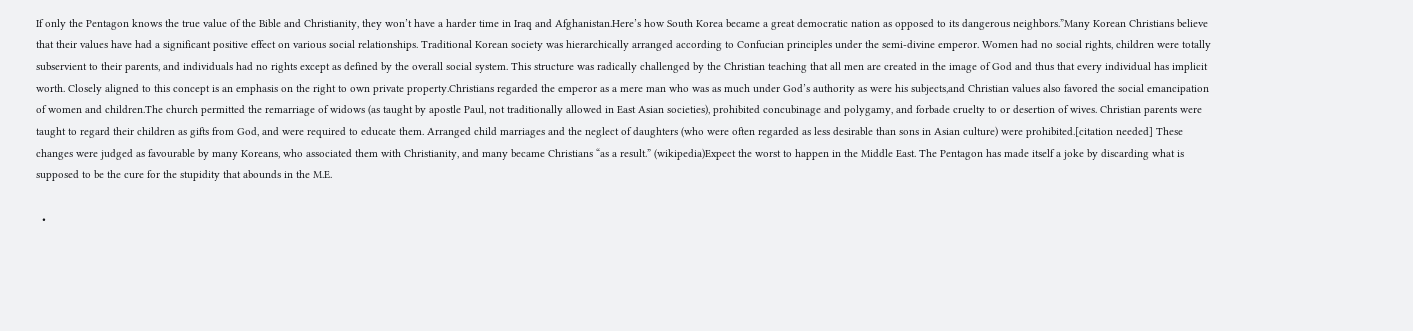If only the Pentagon knows the true value of the Bible and Christianity, they won’t have a harder time in Iraq and Afghanistan.Here’s how South Korea became a great democratic nation as opposed to its dangerous neighbors.”Many Korean Christians believe that their values have had a significant positive effect on various social relationships. Traditional Korean society was hierarchically arranged according to Confucian principles under the semi-divine emperor. Women had no social rights, children were totally subservient to their parents, and individuals had no rights except as defined by the overall social system. This structure was radically challenged by the Christian teaching that all men are created in the image of God and thus that every individual has implicit worth. Closely aligned to this concept is an emphasis on the right to own private property.Christians regarded the emperor as a mere man who was as much under God’s authority as were his subjects,and Christian values also favored the social emancipation of women and children.The church permitted the remarriage of widows (as taught by apostle Paul, not traditionally allowed in East Asian societies), prohibited concubinage and polygamy, and forbade cruelty to or desertion of wives. Christian parents were taught to regard their children as gifts from God, and were required to educate them. Arranged child marriages and the neglect of daughters (who were often regarded as less desirable than sons in Asian culture) were prohibited.[citation needed] These changes were judged as favourable by many Koreans, who associated them with Christianity, and many became Christians “as a result.” (wikipedia)Expect the worst to happen in the Middle East. The Pentagon has made itself a joke by discarding what is supposed to be the cure for the stupidity that abounds in the M.E.

  •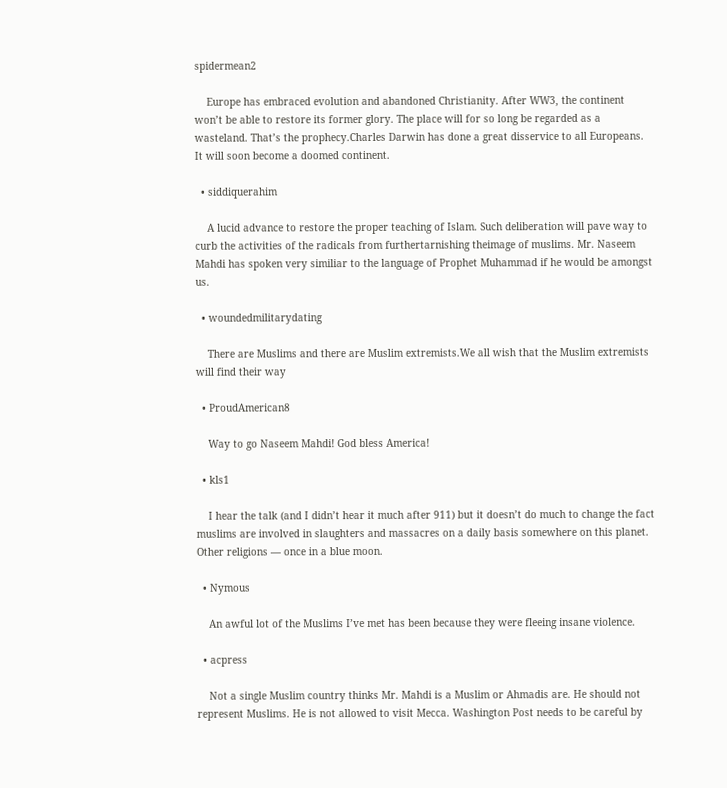spidermean2

    Europe has embraced evolution and abandoned Christianity. After WW3, the continent won’t be able to restore its former glory. The place will for so long be regarded as a wasteland. That’s the prophecy.Charles Darwin has done a great disservice to all Europeans. It will soon become a doomed continent.

  • siddiquerahim

    A lucid advance to restore the proper teaching of Islam. Such deliberation will pave way to curb the activities of the radicals from furthertarnishing theimage of muslims. Mr. Naseem Mahdi has spoken very similiar to the language of Prophet Muhammad if he would be amongst us.

  • woundedmilitarydating

    There are Muslims and there are Muslim extremists.We all wish that the Muslim extremists will find their way

  • ProudAmerican8

    Way to go Naseem Mahdi! God bless America!

  • kls1

    I hear the talk (and I didn’t hear it much after 911) but it doesn’t do much to change the fact muslims are involved in slaughters and massacres on a daily basis somewhere on this planet. Other religions — once in a blue moon.

  • Nymous

    An awful lot of the Muslims I’ve met has been because they were fleeing insane violence.

  • acpress

    Not a single Muslim country thinks Mr. Mahdi is a Muslim or Ahmadis are. He should not represent Muslims. He is not allowed to visit Mecca. Washington Post needs to be careful by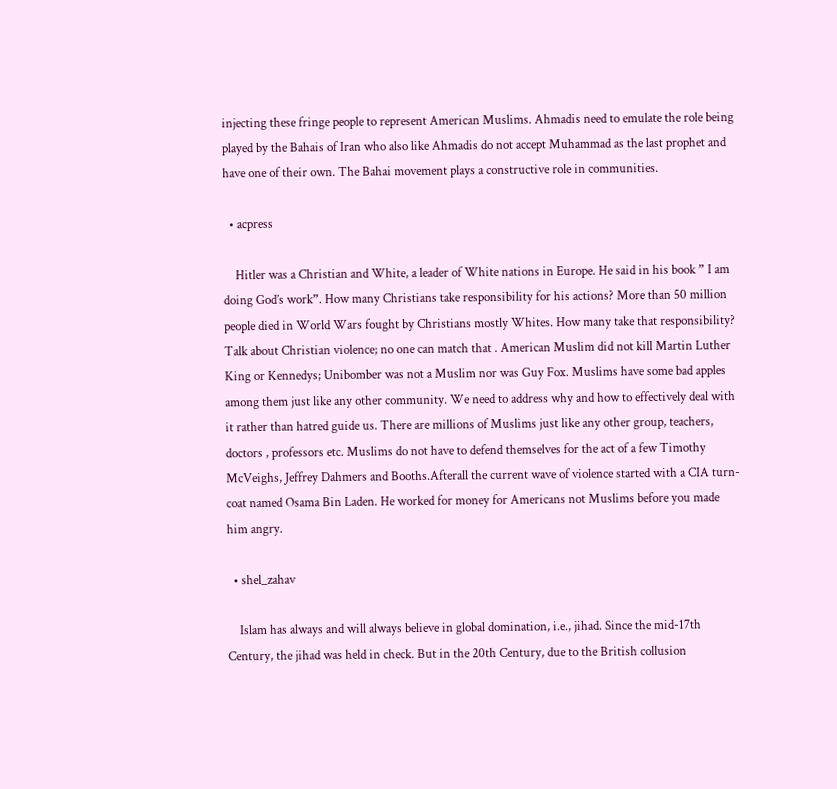injecting these fringe people to represent American Muslims. Ahmadis need to emulate the role being played by the Bahais of Iran who also like Ahmadis do not accept Muhammad as the last prophet and have one of their own. The Bahai movement plays a constructive role in communities.

  • acpress

    Hitler was a Christian and White, a leader of White nations in Europe. He said in his book ” I am doing God’s work”. How many Christians take responsibility for his actions? More than 50 million people died in World Wars fought by Christians mostly Whites. How many take that responsibility? Talk about Christian violence; no one can match that . American Muslim did not kill Martin Luther King or Kennedys; Unibomber was not a Muslim nor was Guy Fox. Muslims have some bad apples among them just like any other community. We need to address why and how to effectively deal with it rather than hatred guide us. There are millions of Muslims just like any other group, teachers, doctors , professors etc. Muslims do not have to defend themselves for the act of a few Timothy McVeighs, Jeffrey Dahmers and Booths.Afterall the current wave of violence started with a CIA turn-coat named Osama Bin Laden. He worked for money for Americans not Muslims before you made him angry.

  • shel_zahav

    Islam has always and will always believe in global domination, i.e., jihad. Since the mid-17th Century, the jihad was held in check. But in the 20th Century, due to the British collusion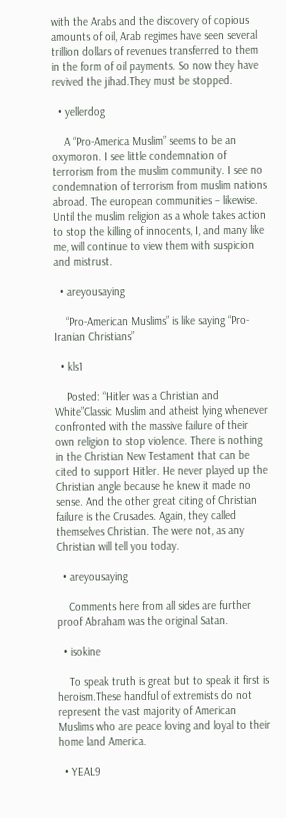with the Arabs and the discovery of copious amounts of oil, Arab regimes have seen several trillion dollars of revenues transferred to them in the form of oil payments. So now they have revived the jihad.They must be stopped.

  • yellerdog

    A “Pro-America Muslim” seems to be an oxymoron. I see little condemnation of terrorism from the muslim community. I see no condemnation of terrorism from muslim nations abroad. The european communities – likewise. Until the muslim religion as a whole takes action to stop the killing of innocents, I, and many like me, will continue to view them with suspicion and mistrust.

  • areyousaying

    “Pro-American Muslims” is like saying “Pro-Iranian Christians”

  • kls1

    Posted: “Hitler was a Christian and White”Classic Muslim and atheist lying whenever confronted with the massive failure of their own religion to stop violence. There is nothing in the Christian New Testament that can be cited to support Hitler. He never played up the Christian angle because he knew it made no sense. And the other great citing of Christian failure is the Crusades. Again, they called themselves Christian. The were not, as any Christian will tell you today.

  • areyousaying

    Comments here from all sides are further proof Abraham was the original Satan.

  • isokine

    To speak truth is great but to speak it first is heroism.These handful of extremists do not represent the vast majority of American Muslims who are peace loving and loyal to their home land America.

  • YEAL9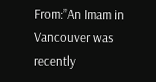From:”An Imam in Vancouver was recently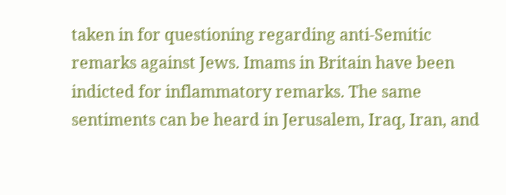taken in for questioning regarding anti-Semitic remarks against Jews. Imams in Britain have been indicted for inflammatory remarks. The same sentiments can be heard in Jerusalem, Iraq, Iran, and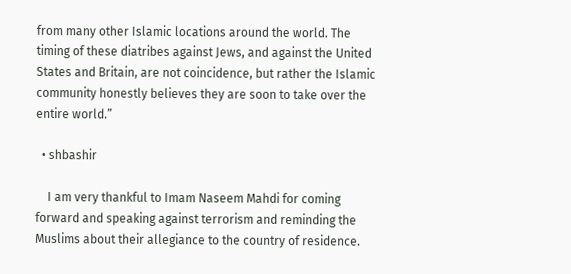from many other Islamic locations around the world. The timing of these diatribes against Jews, and against the United States and Britain, are not coincidence, but rather the Islamic community honestly believes they are soon to take over the entire world.”

  • shbashir

    I am very thankful to Imam Naseem Mahdi for coming forward and speaking against terrorism and reminding the Muslims about their allegiance to the country of residence.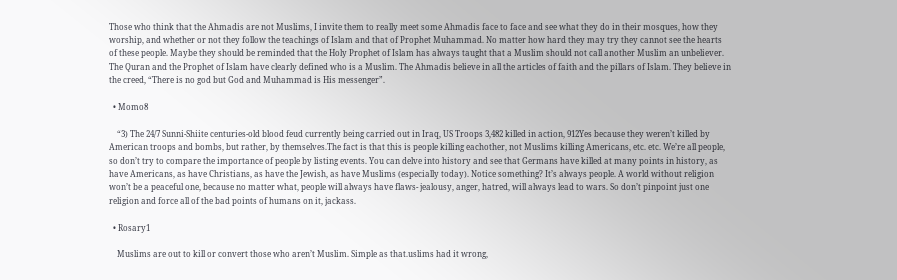Those who think that the Ahmadis are not Muslims, I invite them to really meet some Ahmadis face to face and see what they do in their mosques, how they worship, and whether or not they follow the teachings of Islam and that of Prophet Muhammad. No matter how hard they may try they cannot see the hearts of these people. Maybe they should be reminded that the Holy Prophet of Islam has always taught that a Muslim should not call another Muslim an unbeliever. The Quran and the Prophet of Islam have clearly defined who is a Muslim. The Ahmadis believe in all the articles of faith and the pillars of Islam. They believe in the creed, “There is no god but God and Muhammad is His messenger”.

  • Momo8

    “3) The 24/7 Sunni-Shiite centuries-old blood feud currently being carried out in Iraq, US Troops 3,482 killed in action, 912Yes because they weren’t killed by American troops and bombs, but rather, by themselves.The fact is that this is people killing eachother, not Muslims killing Americans, etc. etc. We’re all people, so don’t try to compare the importance of people by listing events. You can delve into history and see that Germans have killed at many points in history, as have Americans, as have Christians, as have the Jewish, as have Muslims (especially today). Notice something? It’s always people. A world without religion won’t be a peaceful one, because no matter what, people will always have flaws- jealousy, anger, hatred, will always lead to wars. So don’t pinpoint just one religion and force all of the bad points of humans on it, jackass.

  • Rosary1

    Muslims are out to kill or convert those who aren’t Muslim. Simple as that.uslims had it wrong,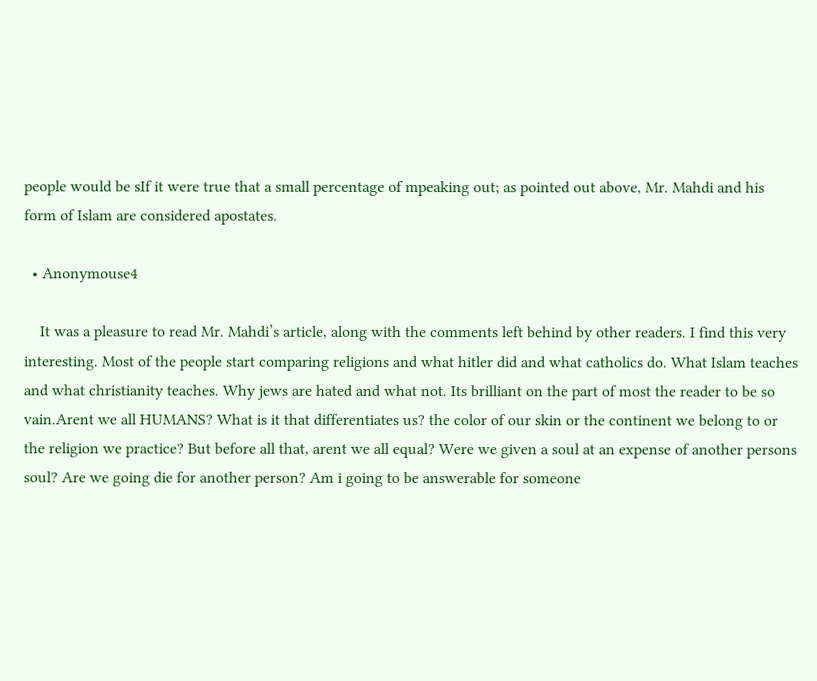people would be sIf it were true that a small percentage of mpeaking out; as pointed out above, Mr. Mahdi and his form of Islam are considered apostates.

  • Anonymouse4

    It was a pleasure to read Mr. Mahdi’s article, along with the comments left behind by other readers. I find this very interesting. Most of the people start comparing religions and what hitler did and what catholics do. What Islam teaches and what christianity teaches. Why jews are hated and what not. Its brilliant on the part of most the reader to be so vain.Arent we all HUMANS? What is it that differentiates us? the color of our skin or the continent we belong to or the religion we practice? But before all that, arent we all equal? Were we given a soul at an expense of another persons soul? Are we going die for another person? Am i going to be answerable for someone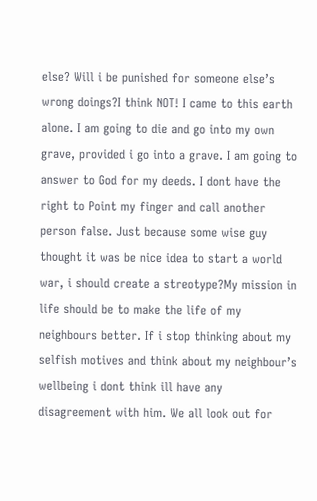else? Will i be punished for someone else’s wrong doings?I think NOT! I came to this earth alone. I am going to die and go into my own grave, provided i go into a grave. I am going to answer to God for my deeds. I dont have the right to Point my finger and call another person false. Just because some wise guy thought it was be nice idea to start a world war, i should create a streotype?My mission in life should be to make the life of my neighbours better. If i stop thinking about my selfish motives and think about my neighbour’s wellbeing i dont think ill have any disagreement with him. We all look out for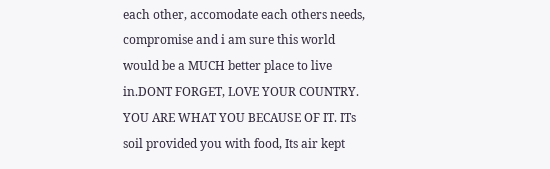each other, accomodate each others needs, compromise and i am sure this world would be a MUCH better place to live in.DONT FORGET, LOVE YOUR COUNTRY. YOU ARE WHAT YOU BECAUSE OF IT. ITs soil provided you with food, Its air kept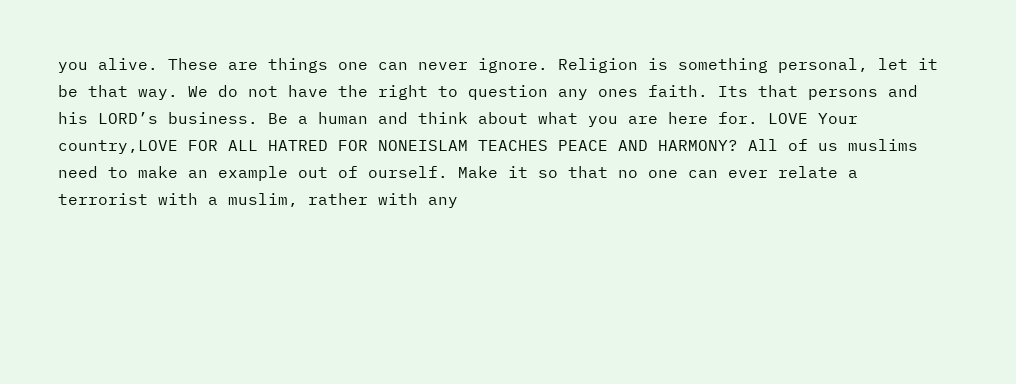you alive. These are things one can never ignore. Religion is something personal, let it be that way. We do not have the right to question any ones faith. Its that persons and his LORD’s business. Be a human and think about what you are here for. LOVE Your country,LOVE FOR ALL HATRED FOR NONEISLAM TEACHES PEACE AND HARMONY? All of us muslims need to make an example out of ourself. Make it so that no one can ever relate a terrorist with a muslim, rather with any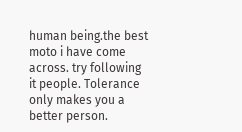human being.the best moto i have come across. try following it people. Tolerance only makes you a better person.